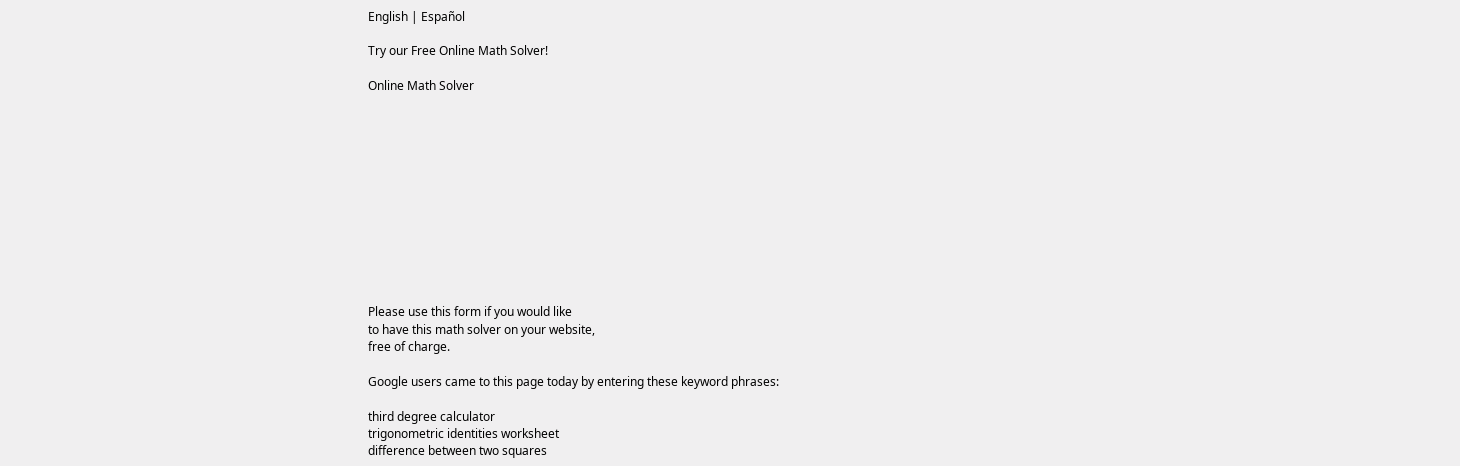English | Español

Try our Free Online Math Solver!

Online Math Solver












Please use this form if you would like
to have this math solver on your website,
free of charge.

Google users came to this page today by entering these keyword phrases:

third degree calculator
trigonometric identities worksheet
difference between two squares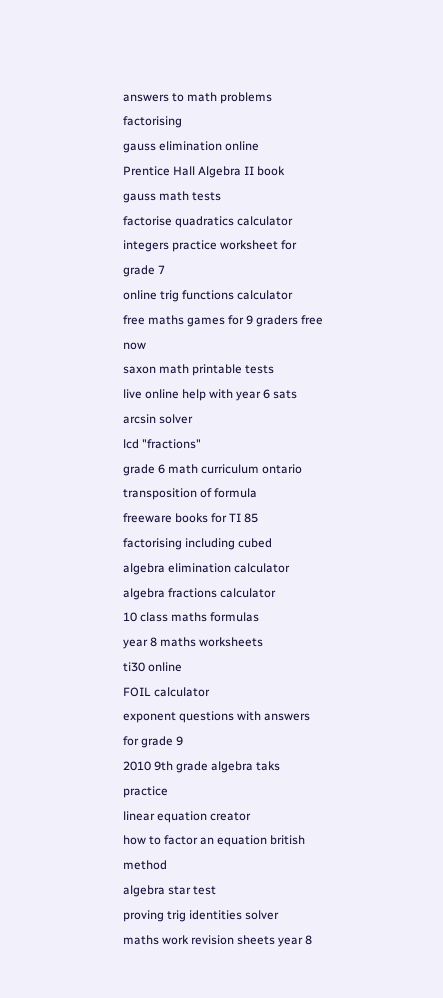answers to math problems factorising
gauss elimination online
Prentice Hall Algebra II book
gauss math tests
factorise quadratics calculator
integers practice worksheet for grade 7
online trig functions calculator
free maths games for 9 graders free now
saxon math printable tests
live online help with year 6 sats
arcsin solver
lcd "fractions"
grade 6 math curriculum ontario
transposition of formula
freeware books for TI 85
factorising including cubed
algebra elimination calculator
algebra fractions calculator
10 class maths formulas
year 8 maths worksheets
ti30 online
FOIL calculator
exponent questions with answers for grade 9
2010 9th grade algebra taks practice
linear equation creator
how to factor an equation british method
algebra star test
proving trig identities solver
maths work revision sheets year 8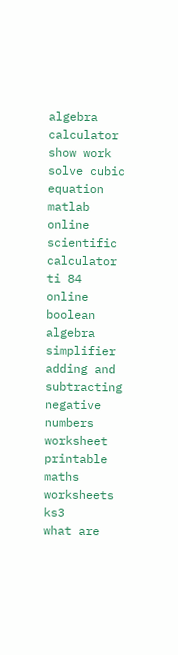algebra calculator show work
solve cubic equation matlab
online scientific calculator ti 84
online boolean algebra simplifier
adding and subtracting negative numbers worksheet
printable maths worksheets ks3
what are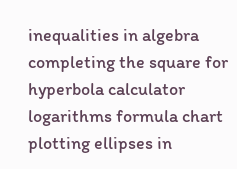inequalities in algebra
completing the square for hyperbola calculator
logarithms formula chart
plotting ellipses in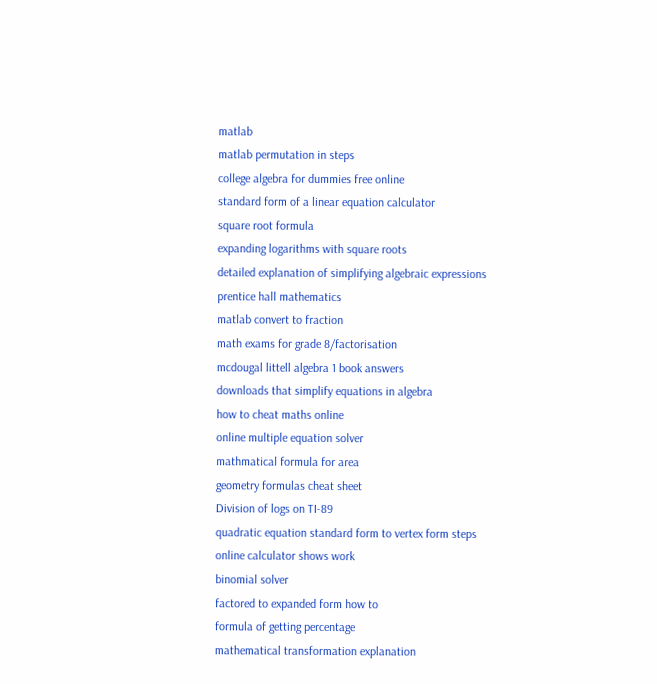matlab
matlab permutation in steps
college algebra for dummies free online
standard form of a linear equation calculator
square root formula
expanding logarithms with square roots
detailed explanation of simplifying algebraic expressions
prentice hall mathematics
matlab convert to fraction
math exams for grade 8/factorisation
mcdougal littell algebra 1 book answers
downloads that simplify equations in algebra
how to cheat maths online
online multiple equation solver
mathmatical formula for area
geometry formulas cheat sheet
Division of logs on TI-89
quadratic equation standard form to vertex form steps
online calculator shows work
binomial solver
factored to expanded form how to
formula of getting percentage
mathematical transformation explanation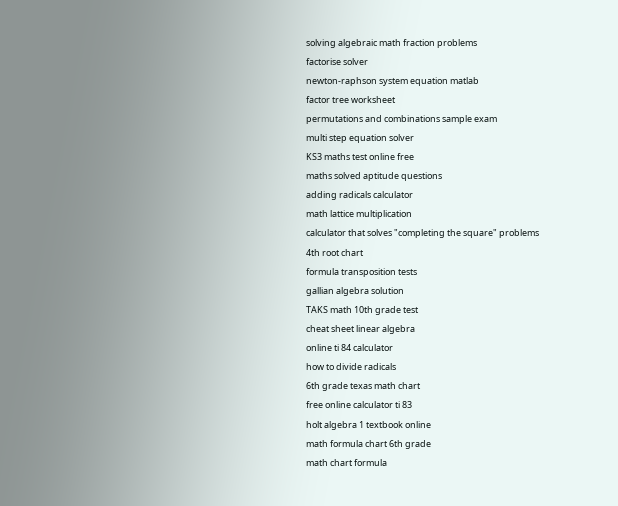solving algebraic math fraction problems
factorise solver
newton-raphson system equation matlab
factor tree worksheet
permutations and combinations sample exam
multi step equation solver
KS3 maths test online free
maths solved aptitude questions
adding radicals calculator
math lattice multiplication
calculator that solves "completing the square" problems
4th root chart
formula transposition tests
gallian algebra solution
TAKS math 10th grade test
cheat sheet linear algebra
online ti 84 calculator
how to divide radicals
6th grade texas math chart
free online calculator ti 83
holt algebra 1 textbook online
math formula chart 6th grade
math chart formula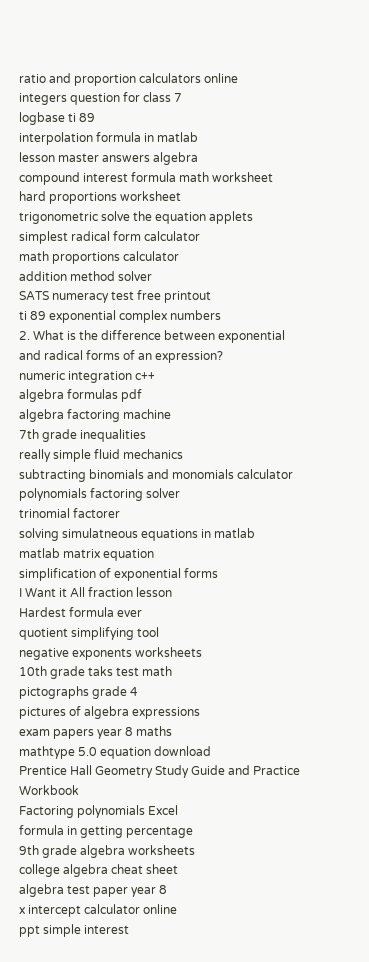ratio and proportion calculators online
integers question for class 7
logbase ti 89
interpolation formula in matlab
lesson master answers algebra
compound interest formula math worksheet
hard proportions worksheet
trigonometric solve the equation applets
simplest radical form calculator
math proportions calculator
addition method solver
SATS numeracy test free printout
ti 89 exponential complex numbers
2. What is the difference between exponential and radical forms of an expression?
numeric integration c++
algebra formulas pdf
algebra factoring machine
7th grade inequalities
really simple fluid mechanics
subtracting binomials and monomials calculator
polynomials factoring solver
trinomial factorer
solving simulatneous equations in matlab
matlab matrix equation
simplification of exponential forms
I Want it All fraction lesson
Hardest formula ever
quotient simplifying tool
negative exponents worksheets
10th grade taks test math
pictographs grade 4
pictures of algebra expressions
exam papers year 8 maths
mathtype 5.0 equation download
Prentice Hall Geometry Study Guide and Practice Workbook
Factoring polynomials Excel
formula in getting percentage
9th grade algebra worksheets
college algebra cheat sheet
algebra test paper year 8
x intercept calculator online
ppt simple interest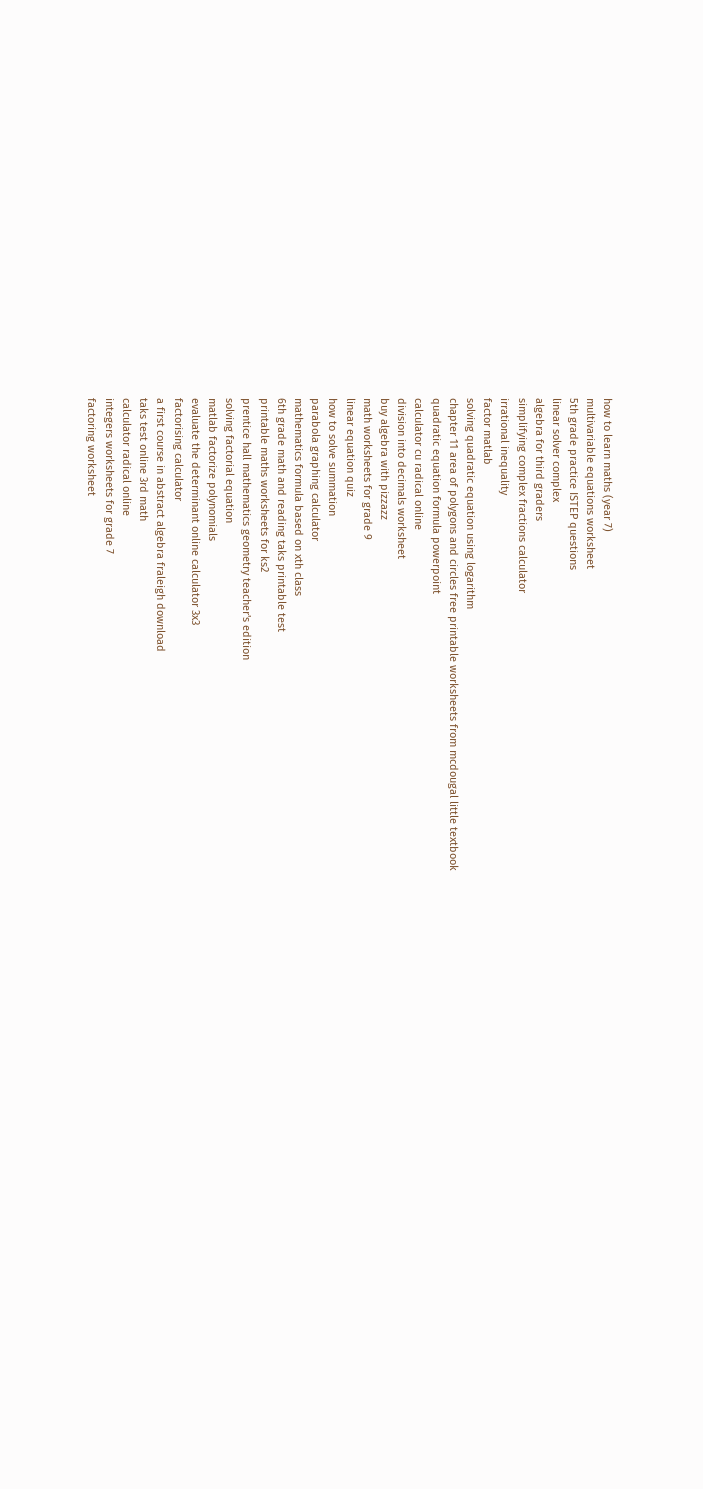how to learn maths (year 7)
multivariable equations worksheet
5th grade practice ISTEP questions
linear solver complex
algebra for third graders
simplifying complex fractions calculator
irrational inequality
factor matlab
solving quadratic equation using logarithm
chapter 11 area of polygons and circles free printable worksheets from mcdougal little textbook
quadratic equation formula powerpoint
calculator cu radical online
division into decimals worksheet
buy algebra with pizzazz
math worksheets for grade 9
linear equation quiz
how to solve summation
parabola graphing calculator
mathematics formula based on xth class
6th grade math and reading taks printable test
printable maths worksheets for ks2
prentice hall mathematics geometry teacher's edition
solving factorial equation
matlab factorize polynomials
evaluate the determinant online calculator 3x3
factorising calculator
a first course in abstract algebra fraleigh download
taks test online 3rd math
calculator radical online
integers worksheets for grade 7
factoring worksheet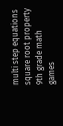multi step equations square root property
9th grade math games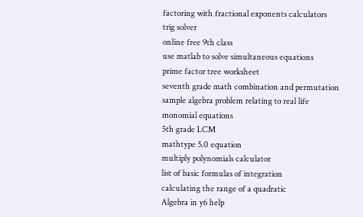factoring with fractional exponents calculators
trig solver
online free 9th class
use matlab to solve simultaneous equations
prime factor tree worksheet
seventh grade math combination and permutation
sample algebra problem relating to real life
monomial equations
5th grade LCM
mathtype 5.0 equation
multiply polynomials calculator
list of basic formulas of integration
calculating the range of a quadratic
Algebra in y6 help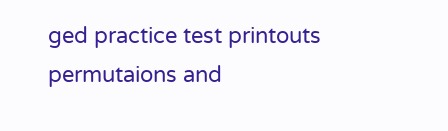ged practice test printouts
permutaions and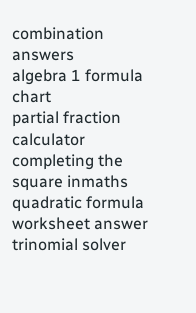combination answers
algebra 1 formula chart
partial fraction calculator
completing the square inmaths
quadratic formula worksheet answer
trinomial solver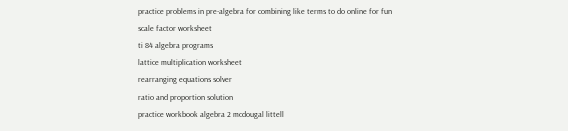practice problems in pre-algebra for combining like terms to do online for fun
scale factor worksheet
ti 84 algebra programs
lattice multiplication worksheet
rearranging equations solver
ratio and proportion solution
practice workbook algebra 2 mcdougal littell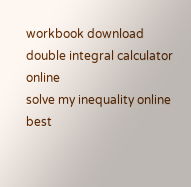workbook download
double integral calculator online
solve my inequality online
best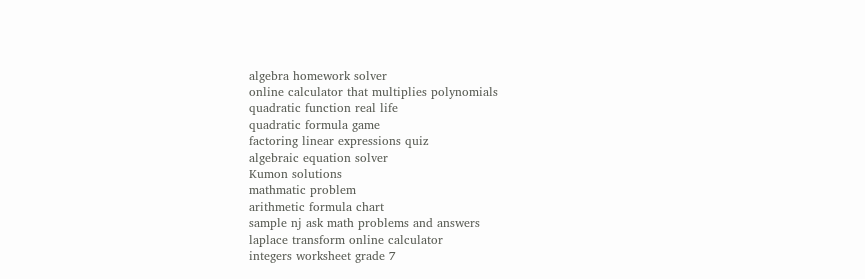algebra homework solver
online calculator that multiplies polynomials
quadratic function real life
quadratic formula game
factoring linear expressions quiz
algebraic equation solver
Kumon solutions
mathmatic problem
arithmetic formula chart
sample nj ask math problems and answers
laplace transform online calculator
integers worksheet grade 7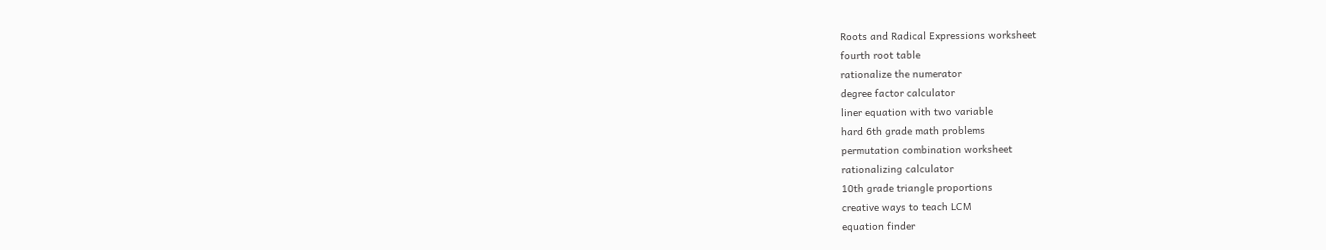Roots and Radical Expressions worksheet
fourth root table
rationalize the numerator
degree factor calculator
liner equation with two variable
hard 6th grade math problems
permutation combination worksheet
rationalizing calculator
10th grade triangle proportions
creative ways to teach LCM
equation finder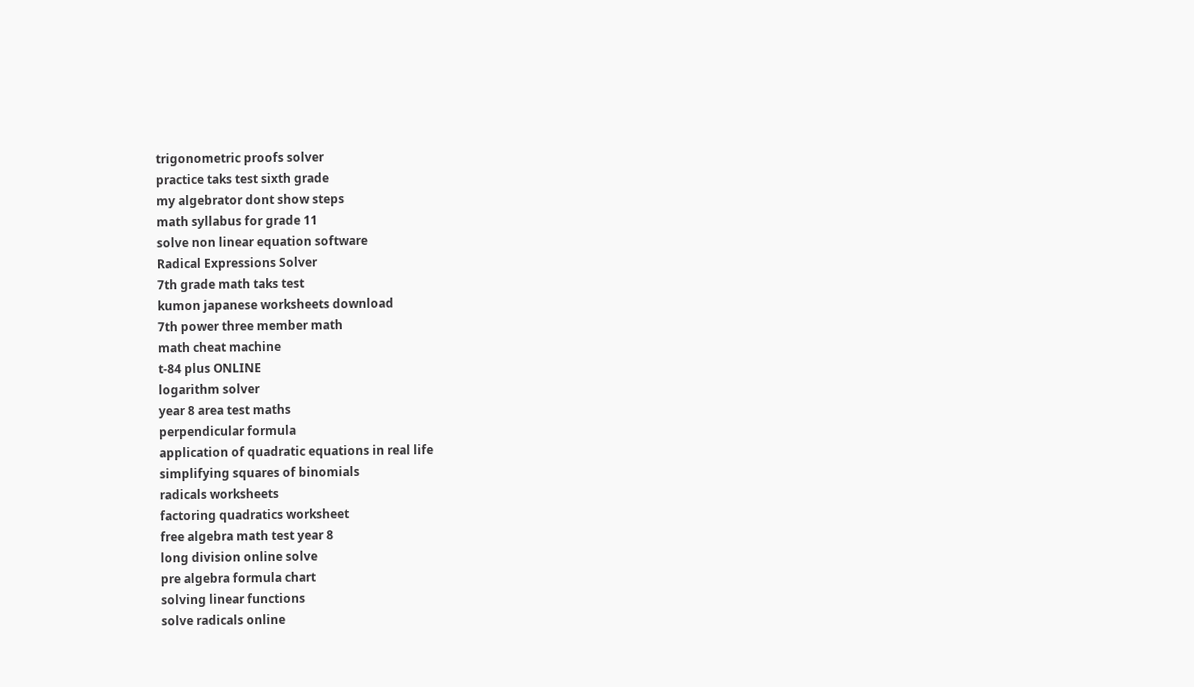trigonometric proofs solver
practice taks test sixth grade
my algebrator dont show steps
math syllabus for grade 11
solve non linear equation software
Radical Expressions Solver
7th grade math taks test
kumon japanese worksheets download
7th power three member math
math cheat machine
t-84 plus ONLINE
logarithm solver
year 8 area test maths
perpendicular formula
application of quadratic equations in real life
simplifying squares of binomials
radicals worksheets
factoring quadratics worksheet
free algebra math test year 8
long division online solve
pre algebra formula chart
solving linear functions
solve radicals online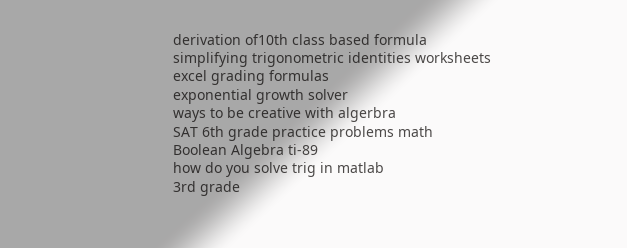derivation of10th class based formula
simplifying trigonometric identities worksheets
excel grading formulas
exponential growth solver
ways to be creative with algerbra
SAT 6th grade practice problems math
Boolean Algebra ti-89
how do you solve trig in matlab
3rd grade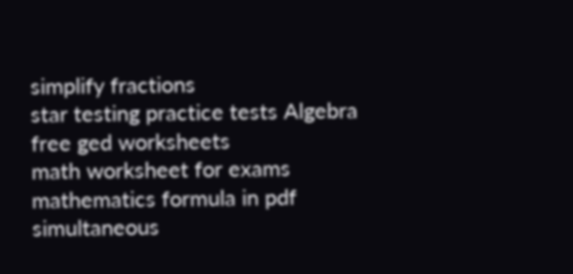simplify fractions
star testing practice tests Algebra
free ged worksheets
math worksheet for exams
mathematics formula in pdf
simultaneous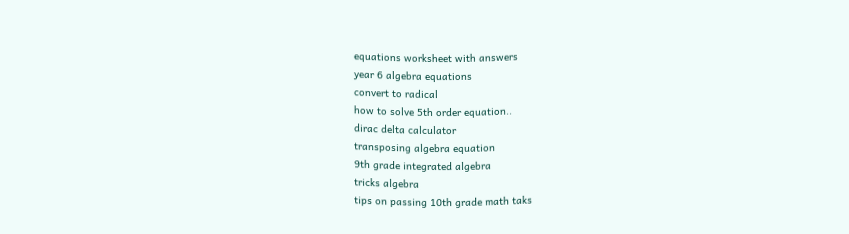equations worksheet with answers
year 6 algebra equations
convert to radical
how to solve 5th order equation..
dirac delta calculator
transposing algebra equation
9th grade integrated algebra
tricks algebra
tips on passing 10th grade math taks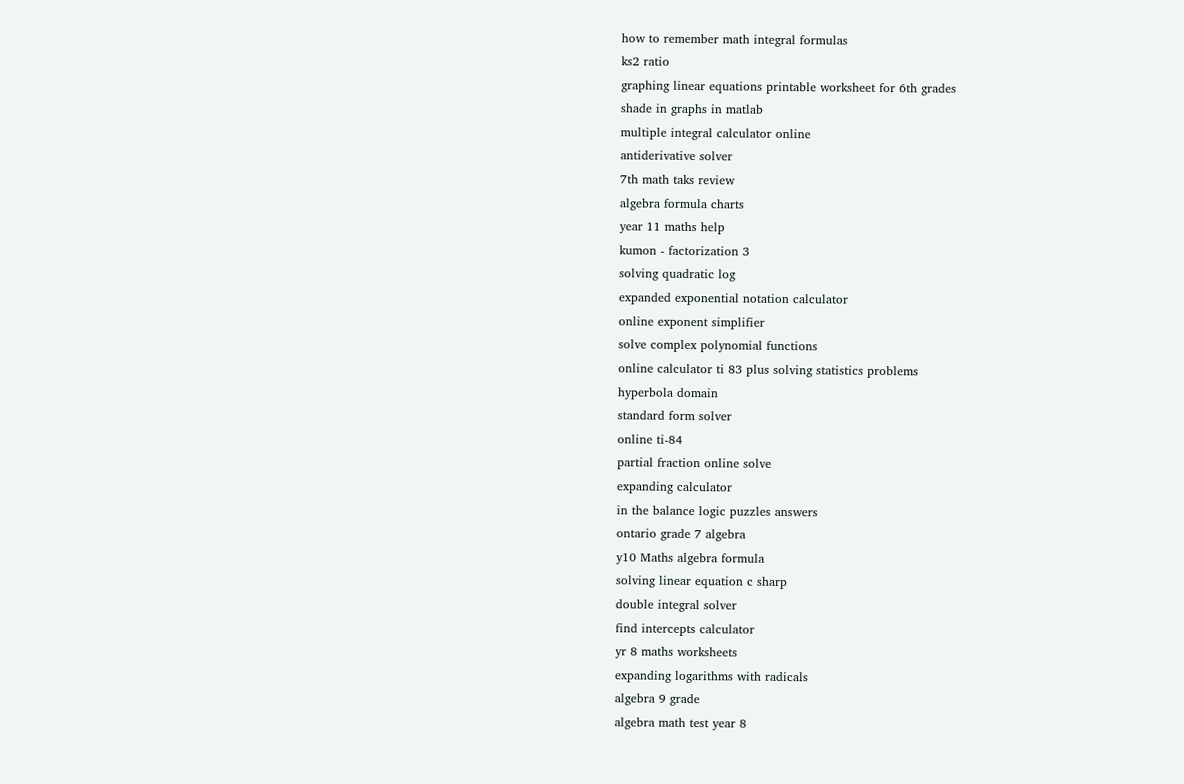how to remember math integral formulas
ks2 ratio
graphing linear equations printable worksheet for 6th grades
shade in graphs in matlab
multiple integral calculator online
antiderivative solver
7th math taks review
algebra formula charts
year 11 maths help
kumon - factorization 3
solving quadratic log
expanded exponential notation calculator
online exponent simplifier
solve complex polynomial functions
online calculator ti 83 plus solving statistics problems
hyperbola domain
standard form solver
online ti-84
partial fraction online solve
expanding calculator
in the balance logic puzzles answers
ontario grade 7 algebra
y10 Maths algebra formula
solving linear equation c sharp
double integral solver
find intercepts calculator
yr 8 maths worksheets
expanding logarithms with radicals
algebra 9 grade
algebra math test year 8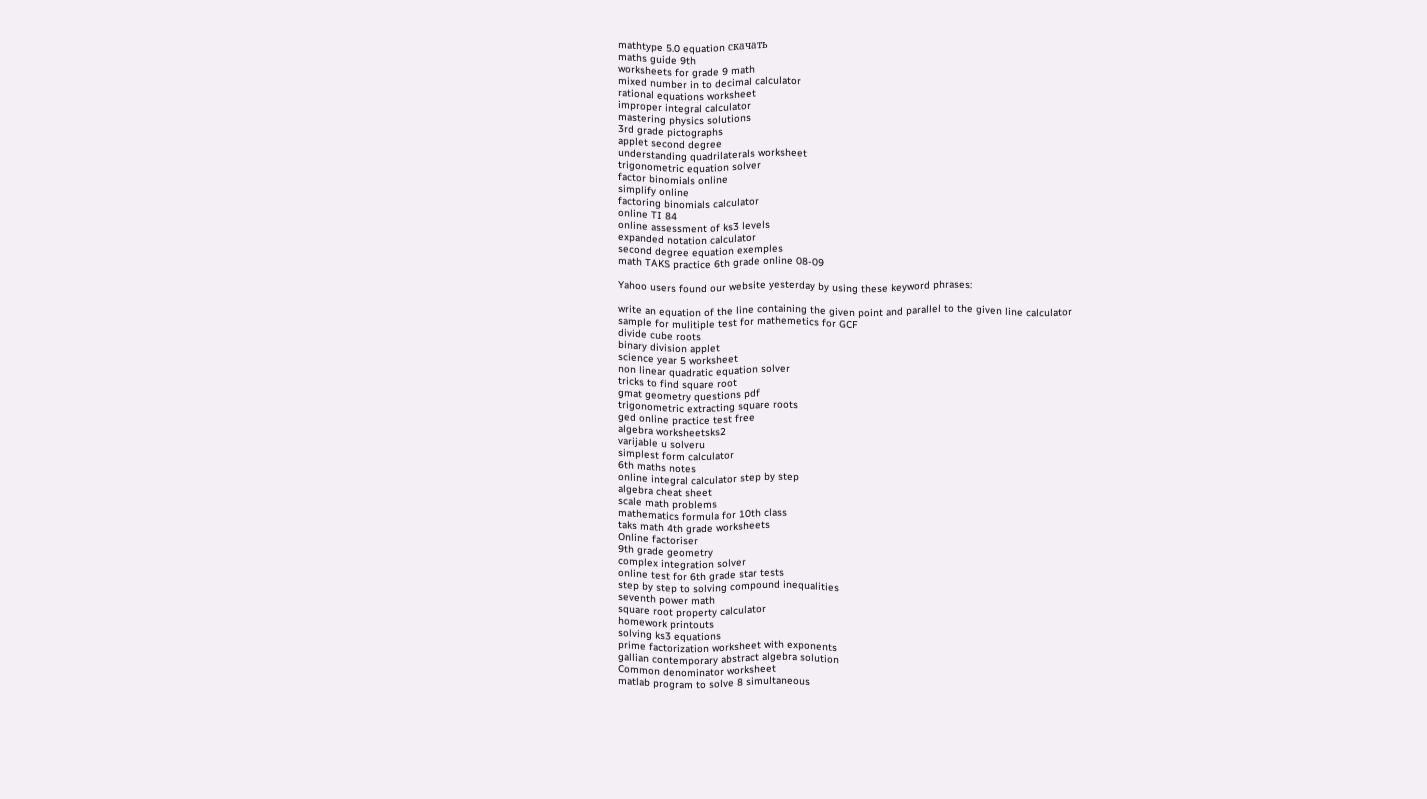mathtype 5.0 equation скачать
maths guide 9th
worksheets for grade 9 math
mixed number in to decimal calculator
rational equations worksheet
improper integral calculator
mastering physics solutions
3rd grade pictographs
applet second degree
understanding quadrilaterals worksheet
trigonometric equation solver
factor binomials online
simplify online
factoring binomials calculator
online TI 84
online assessment of ks3 levels
expanded notation calculator
second degree equation exemples
math TAKS practice 6th grade online 08-09

Yahoo users found our website yesterday by using these keyword phrases:

write an equation of the line containing the given point and parallel to the given line calculator
sample for mulitiple test for mathemetics for GCF
divide cube roots
binary division applet
science year 5 worksheet
non linear quadratic equation solver
tricks to find square root
gmat geometry questions pdf
trigonometric extracting square roots
ged online practice test free
algebra worksheetsks2
varijable u solveru
simplest form calculator
6th maths notes
online integral calculator step by step
algebra cheat sheet
scale math problems
mathematics formula for 10th class
taks math 4th grade worksheets
Online factoriser
9th grade geometry
complex integration solver
online test for 6th grade star tests
step by step to solving compound inequalities
seventh power math
square root property calculator
homework printouts
solving ks3 equations
prime factorization worksheet with exponents
gallian contemporary abstract algebra solution
Common denominator worksheet
matlab program to solve 8 simultaneous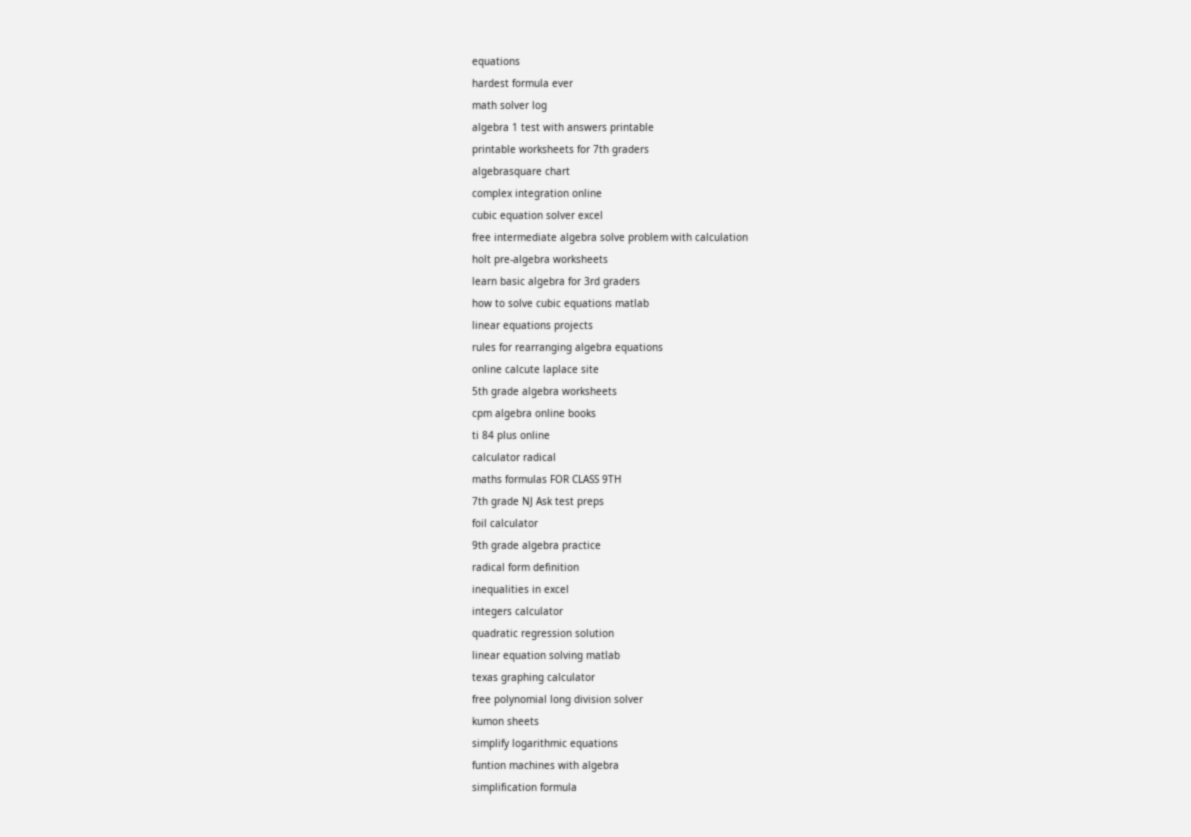equations
hardest formula ever
math solver log
algebra 1 test with answers printable
printable worksheets for 7th graders
algebrasquare chart
complex integration online
cubic equation solver excel
free intermediate algebra solve problem with calculation
holt pre-algebra worksheets
learn basic algebra for 3rd graders
how to solve cubic equations matlab
linear equations projects
rules for rearranging algebra equations
online calcute laplace site
5th grade algebra worksheets
cpm algebra online books
ti 84 plus online
calculator radical
maths formulas FOR CLASS 9TH
7th grade NJ Ask test preps
foil calculator
9th grade algebra practice
radical form definition
inequalities in excel
integers calculator
quadratic regression solution
linear equation solving matlab
texas graphing calculator
free polynomial long division solver
kumon sheets
simplify logarithmic equations
funtion machines with algebra
simplification formula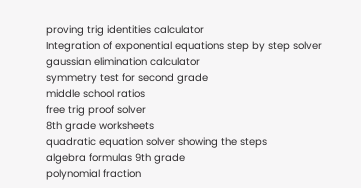proving trig identities calculator
Integration of exponential equations step by step solver
gaussian elimination calculator
symmetry test for second grade
middle school ratios
free trig proof solver
8th grade worksheets
quadratic equation solver showing the steps
algebra formulas 9th grade
polynomial fraction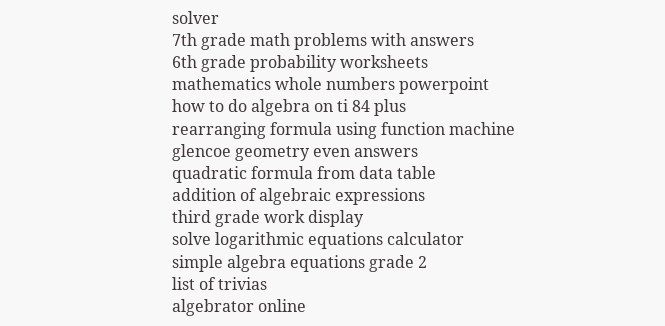solver
7th grade math problems with answers
6th grade probability worksheets
mathematics whole numbers powerpoint
how to do algebra on ti 84 plus
rearranging formula using function machine
glencoe geometry even answers
quadratic formula from data table
addition of algebraic expressions
third grade work display
solve logarithmic equations calculator
simple algebra equations grade 2
list of trivias
algebrator online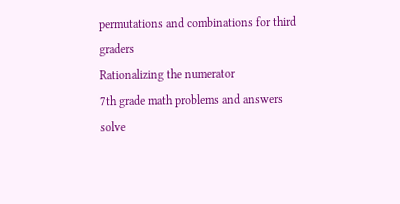permutations and combinations for third graders
Rationalizing the numerator
7th grade math problems and answers
solve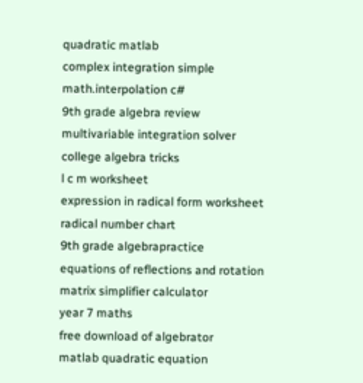quadratic matlab
complex integration simple
math.interpolation c#
9th grade algebra review
multivariable integration solver
college algebra tricks
l c m worksheet
expression in radical form worksheet
radical number chart
9th grade algebrapractice
equations of reflections and rotation
matrix simplifier calculator
year 7 maths
free download of algebrator
matlab quadratic equation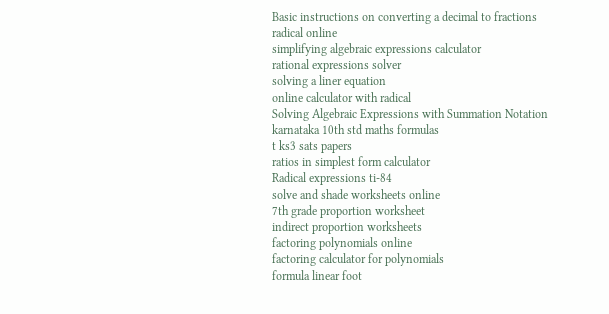Basic instructions on converting a decimal to fractions
radical online
simplifying algebraic expressions calculator
rational expressions solver
solving a liner equation
online calculator with radical
Solving Algebraic Expressions with Summation Notation
karnataka 10th std maths formulas
t ks3 sats papers
ratios in simplest form calculator
Radical expressions ti-84
solve and shade worksheets online
7th grade proportion worksheet
indirect proportion worksheets
factoring polynomials online
factoring calculator for polynomials
formula linear foot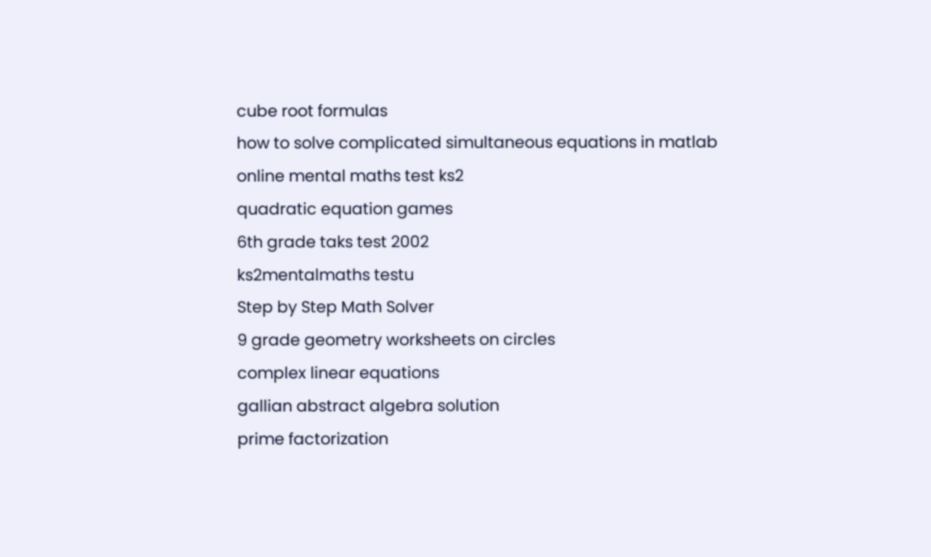cube root formulas
how to solve complicated simultaneous equations in matlab
online mental maths test ks2
quadratic equation games
6th grade taks test 2002
ks2mentalmaths testu
Step by Step Math Solver
9 grade geometry worksheets on circles
complex linear equations
gallian abstract algebra solution
prime factorization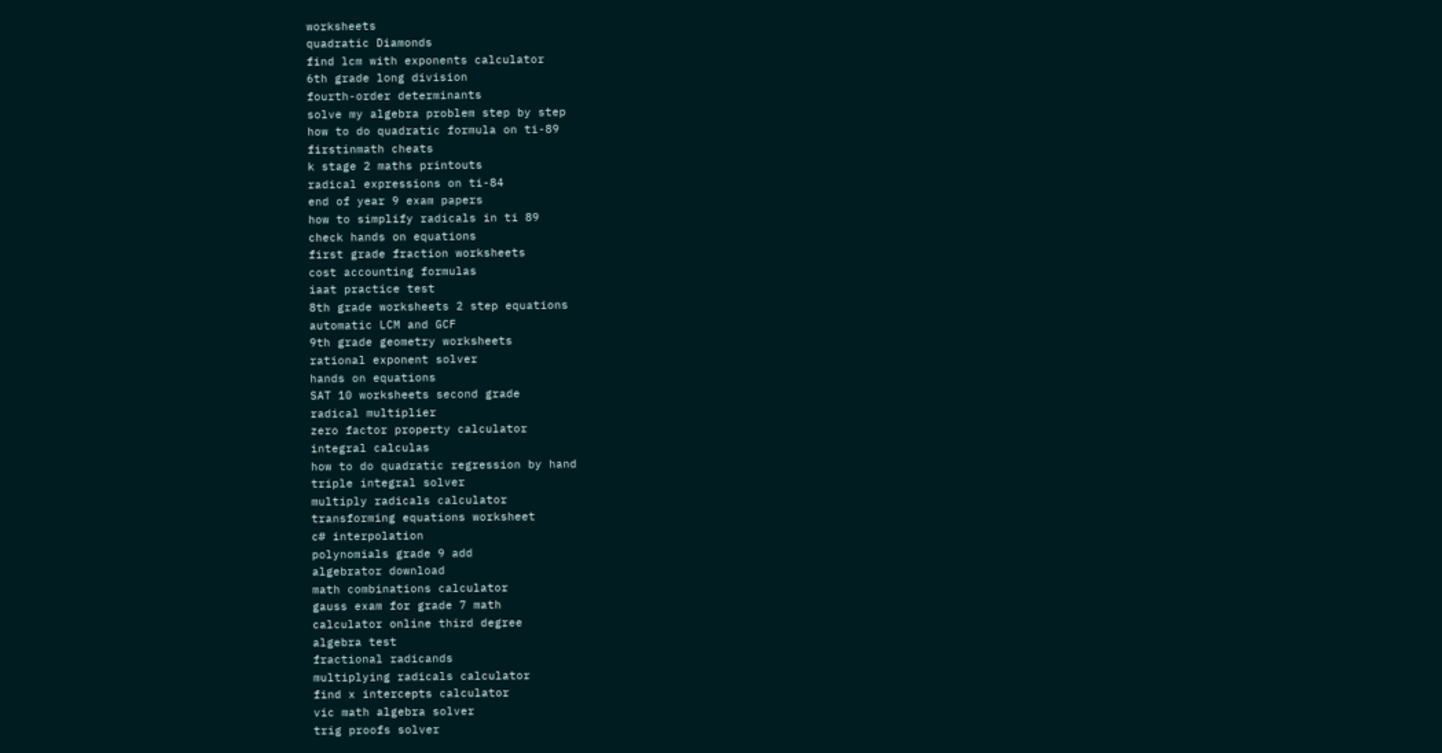worksheets
quadratic Diamonds
find lcm with exponents calculator
6th grade long division
fourth-order determinants
solve my algebra problem step by step
how to do quadratic formula on ti-89
firstinmath cheats
k stage 2 maths printouts
radical expressions on ti-84
end of year 9 exam papers
how to simplify radicals in ti 89
check hands on equations
first grade fraction worksheets
cost accounting formulas
iaat practice test
8th grade worksheets 2 step equations
automatic LCM and GCF
9th grade geometry worksheets
rational exponent solver
hands on equations
SAT 10 worksheets second grade
radical multiplier
zero factor property calculator
integral calculas
how to do quadratic regression by hand
triple integral solver
multiply radicals calculator
transforming equations worksheet
c# interpolation
polynomials grade 9 add
algebrator download
math combinations calculator
gauss exam for grade 7 math
calculator online third degree
algebra test
fractional radicands
multiplying radicals calculator
find x intercepts calculator
vic math algebra solver
trig proofs solver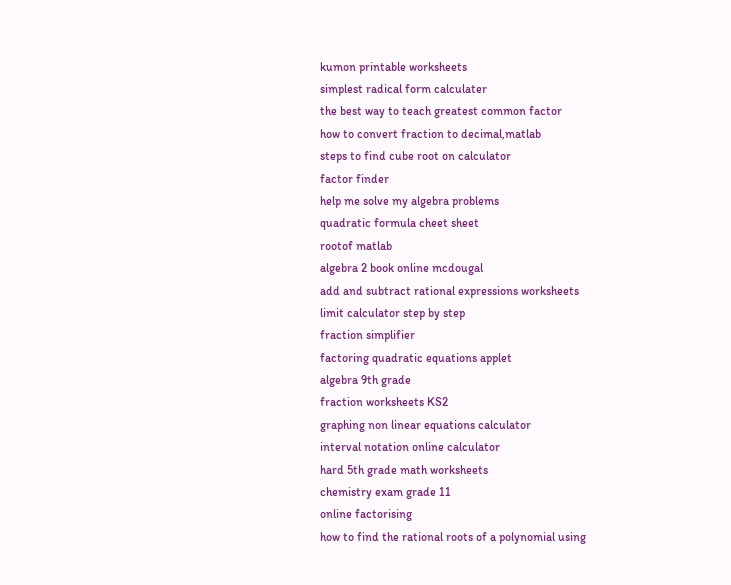kumon printable worksheets
simplest radical form calculater
the best way to teach greatest common factor
how to convert fraction to decimal,matlab
steps to find cube root on calculator
factor finder
help me solve my algebra problems
quadratic formula cheet sheet
rootof matlab
algebra 2 book online mcdougal
add and subtract rational expressions worksheets
limit calculator step by step
fraction simplifier
factoring quadratic equations applet
algebra 9th grade
fraction worksheets KS2
graphing non linear equations calculator
interval notation online calculator
hard 5th grade math worksheets
chemistry exam grade 11
online factorising
how to find the rational roots of a polynomial using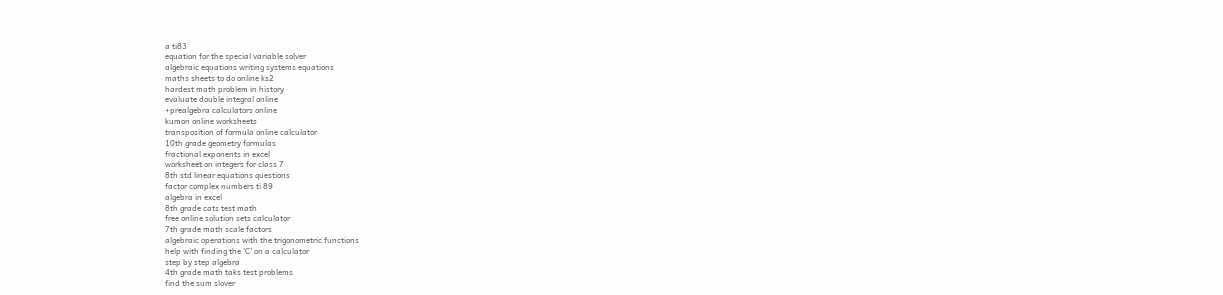a ti83
equation for the special variable solver
algebraic equations writing systems equations
maths sheets to do online ks2
hardest math problem in history
evaluate double integral online
+prealgebra calculators online
kumon online worksheets
transposition of formula online calculator
10th grade geometry formulas
fractional exponents in excel
worksheet on integers for class 7
8th std linear equations questions
factor complex numbers ti 89
algebra in excel
8th grade cats test math
free online solution sets calculator
7th grade math scale factors
algebraic operations with the trigonometric functions
help with finding the 'C' on a calculator
step by step algebra
4th grade math taks test problems
find the sum slover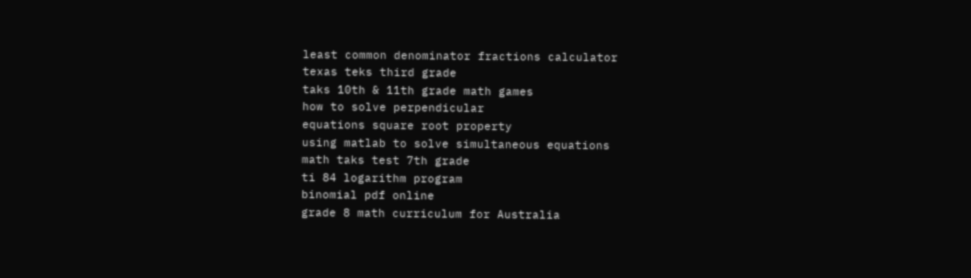least common denominator fractions calculator
texas teks third grade
taks 10th & 11th grade math games
how to solve perpendicular
equations square root property
using matlab to solve simultaneous equations
math taks test 7th grade
ti 84 logarithm program
binomial pdf online
grade 8 math curriculum for Australia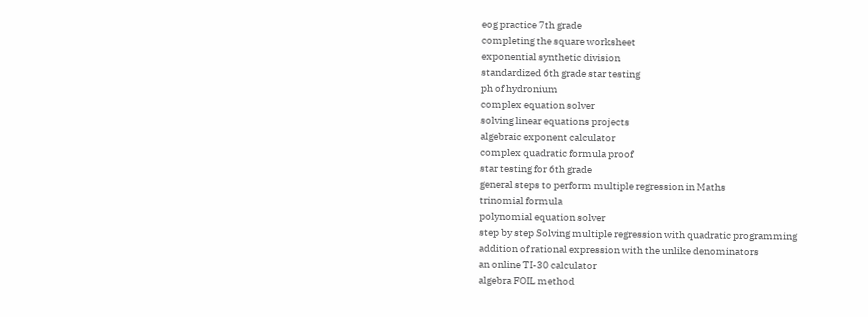eog practice 7th grade
completing the square worksheet
exponential synthetic division
standardized 6th grade star testing
ph of hydronium
complex equation solver
solving linear equations projects
algebraic exponent calculator
complex quadratic formula proof
star testing for 6th grade
general steps to perform multiple regression in Maths
trinomial formula
polynomial equation solver
step by step Solving multiple regression with quadratic programming
addition of rational expression with the unlike denominators
an online TI-30 calculator
algebra FOIL method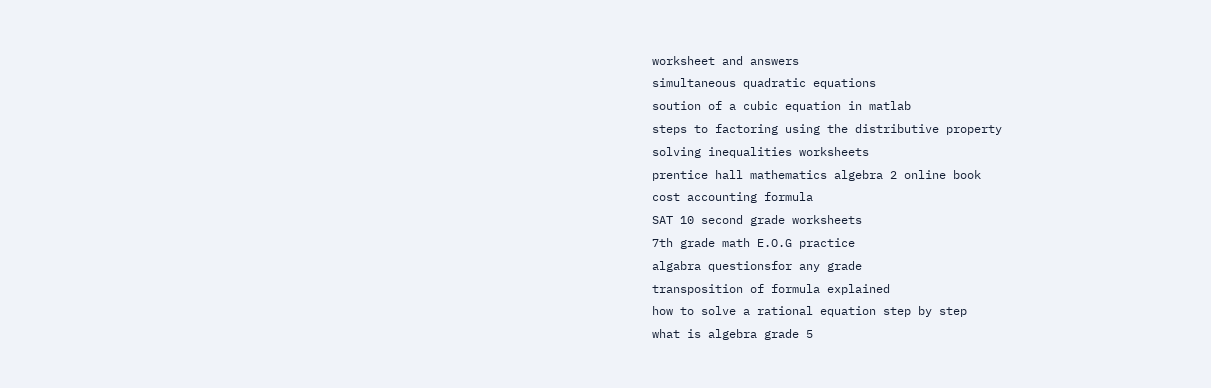worksheet and answers
simultaneous quadratic equations
soution of a cubic equation in matlab
steps to factoring using the distributive property
solving inequalities worksheets
prentice hall mathematics algebra 2 online book
cost accounting formula
SAT 10 second grade worksheets
7th grade math E.O.G practice
algabra questionsfor any grade
transposition of formula explained
how to solve a rational equation step by step
what is algebra grade 5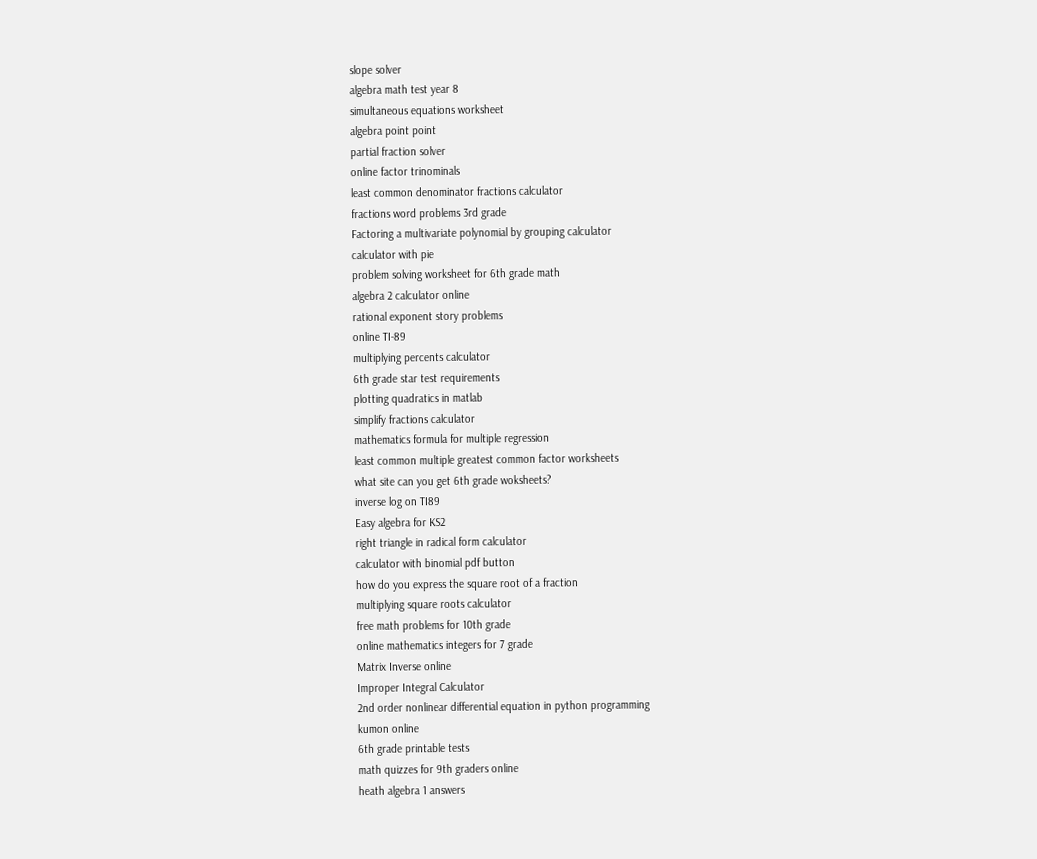slope solver
algebra math test year 8
simultaneous equations worksheet
algebra point point
partial fraction solver
online factor trinominals
least common denominator fractions calculator
fractions word problems 3rd grade
Factoring a multivariate polynomial by grouping calculator
calculator with pie
problem solving worksheet for 6th grade math
algebra 2 calculator online
rational exponent story problems
online TI-89
multiplying percents calculator
6th grade star test requirements
plotting quadratics in matlab
simplify fractions calculator
mathematics formula for multiple regression
least common multiple greatest common factor worksheets
what site can you get 6th grade woksheets?
inverse log on TI89
Easy algebra for KS2
right triangle in radical form calculator
calculator with binomial pdf button
how do you express the square root of a fraction
multiplying square roots calculator
free math problems for 10th grade
online mathematics integers for 7 grade
Matrix Inverse online
Improper Integral Calculator
2nd order nonlinear differential equation in python programming
kumon online
6th grade printable tests
math quizzes for 9th graders online
heath algebra 1 answers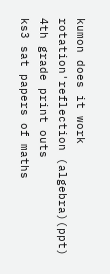kumon does it work
rotation'reflection (algebra)(ppt)
4th grade print outs
ks3 sat papers of maths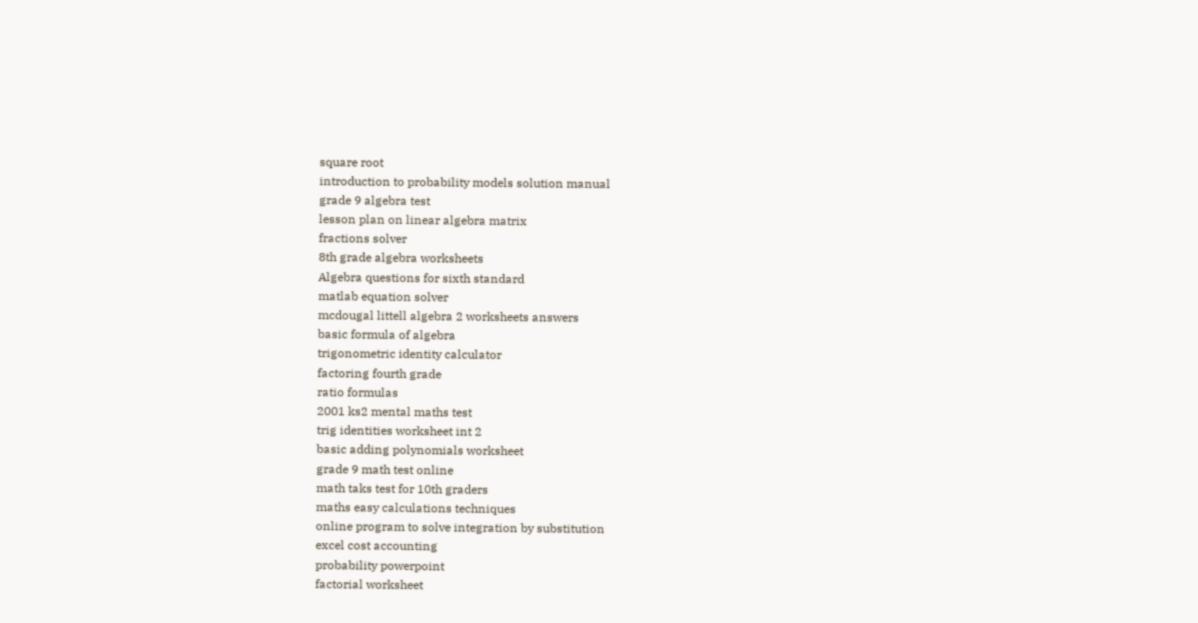square root
introduction to probability models solution manual
grade 9 algebra test
lesson plan on linear algebra matrix
fractions solver
8th grade algebra worksheets
Algebra questions for sixth standard
matlab equation solver
mcdougal littell algebra 2 worksheets answers
basic formula of algebra
trigonometric identity calculator
factoring fourth grade
ratio formulas
2001 ks2 mental maths test
trig identities worksheet int 2
basic adding polynomials worksheet
grade 9 math test online
math taks test for 10th graders
maths easy calculations techniques
online program to solve integration by substitution
excel cost accounting
probability powerpoint
factorial worksheet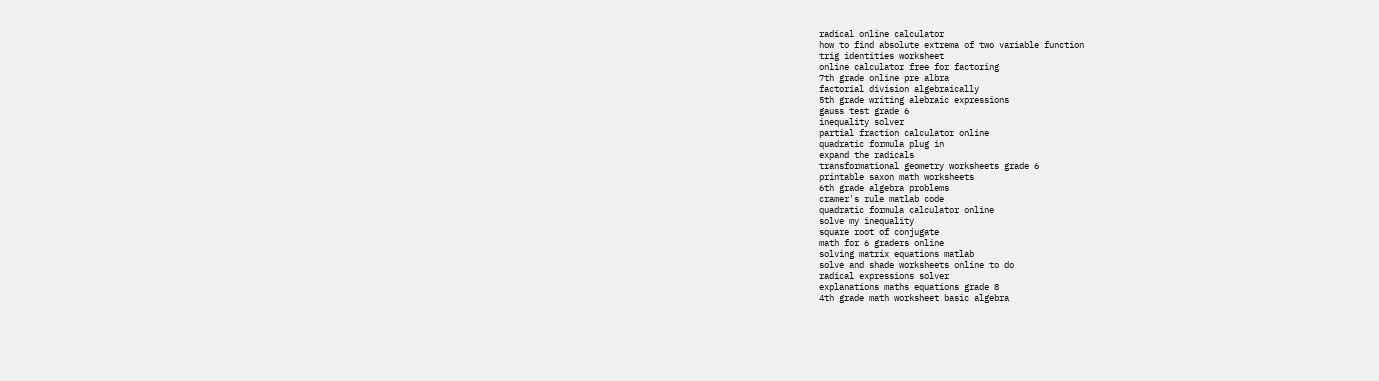radical online calculator
how to find absolute extrema of two variable function
trig identities worksheet
online calculator free for factoring
7th grade online pre albra
factorial division algebraically
5th grade writing alebraic expressions
gauss test grade 6
inequality solver
partial fraction calculator online
quadratic formula plug in
expand the radicals
transformational geometry worksheets grade 6
printable saxon math worksheets
6th grade algebra problems
cramer's rule matlab code
quadratic formula calculator online
solve my inequality
square root of conjugate
math for 6 graders online
solving matrix equations matlab
solve and shade worksheets online to do
radical expressions solver
explanations maths equations grade 8
4th grade math worksheet basic algebra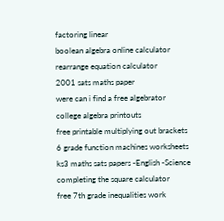factoring linear
boolean algebra online calculator
rearrange equation calculator
2001 sats maths paper
were can i find a free algebrator
college algebra printouts
free printable multiplying out brackets
6 grade function machines worksheets
ks3 maths sats papers -English -Science
completing the square calculator
free 7th grade inequalities work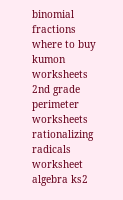binomial fractions
where to buy kumon worksheets
2nd grade perimeter worksheets
rationalizing radicals worksheet
algebra ks2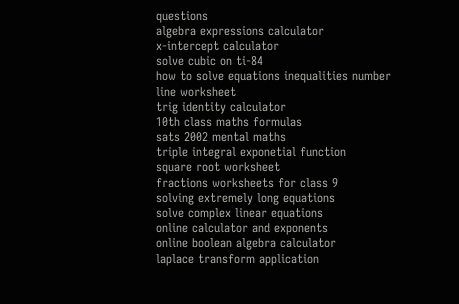questions
algebra expressions calculator
x-intercept calculator
solve cubic on ti-84
how to solve equations inequalities number line worksheet
trig identity calculator
10th class maths formulas
sats 2002 mental maths
triple integral exponetial function
square root worksheet
fractions worksheets for class 9
solving extremely long equations
solve complex linear equations
online calculator and exponents
online boolean algebra calculator
laplace transform application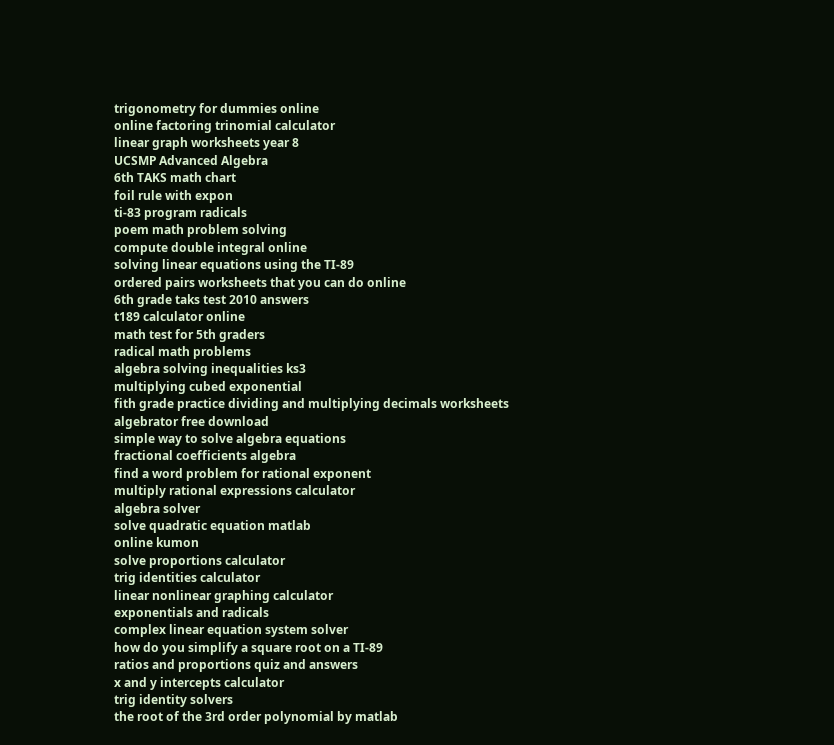trigonometry for dummies online
online factoring trinomial calculator
linear graph worksheets year 8
UCSMP Advanced Algebra
6th TAKS math chart
foil rule with expon
ti-83 program radicals
poem math problem solving
compute double integral online
solving linear equations using the TI-89
ordered pairs worksheets that you can do online
6th grade taks test 2010 answers
t189 calculator online
math test for 5th graders
radical math problems
algebra solving inequalities ks3
multiplying cubed exponential
fith grade practice dividing and multiplying decimals worksheets
algebrator free download
simple way to solve algebra equations
fractional coefficients algebra
find a word problem for rational exponent
multiply rational expressions calculator
algebra solver
solve quadratic equation matlab
online kumon
solve proportions calculator
trig identities calculator
linear nonlinear graphing calculator
exponentials and radicals
complex linear equation system solver
how do you simplify a square root on a TI-89
ratios and proportions quiz and answers
x and y intercepts calculator
trig identity solvers
the root of the 3rd order polynomial by matlab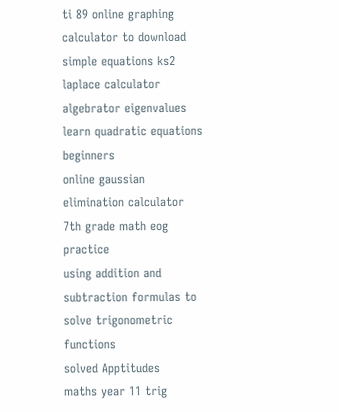ti 89 online graphing calculator to download
simple equations ks2
laplace calculator
algebrator eigenvalues
learn quadratic equations beginners
online gaussian elimination calculator
7th grade math eog practice
using addition and subtraction formulas to solve trigonometric functions
solved Apptitudes
maths year 11 trig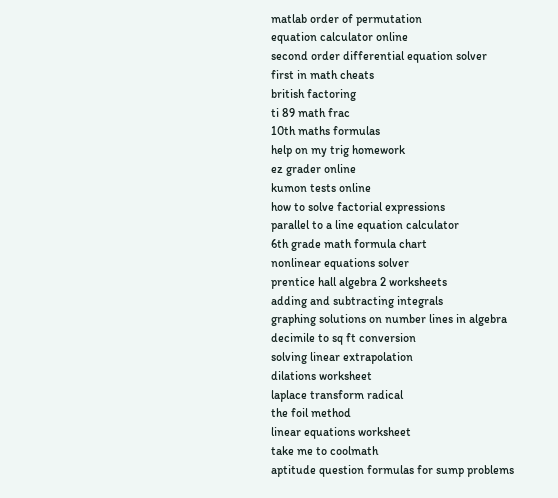matlab order of permutation
equation calculator online
second order differential equation solver
first in math cheats
british factoring
ti 89 math frac
10th maths formulas
help on my trig homework
ez grader online
kumon tests online
how to solve factorial expressions
parallel to a line equation calculator
6th grade math formula chart
nonlinear equations solver
prentice hall algebra 2 worksheets
adding and subtracting integrals
graphing solutions on number lines in algebra
decimile to sq ft conversion
solving linear extrapolation
dilations worksheet
laplace transform radical
the foil method
linear equations worksheet
take me to coolmath
aptitude question formulas for sump problems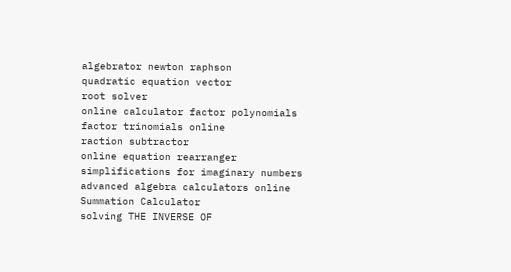algebrator newton raphson
quadratic equation vector
root solver
online calculator factor polynomials
factor trinomials online
raction subtractor
online equation rearranger
simplifications for imaginary numbers
advanced algebra calculators online
Summation Calculator
solving THE INVERSE OF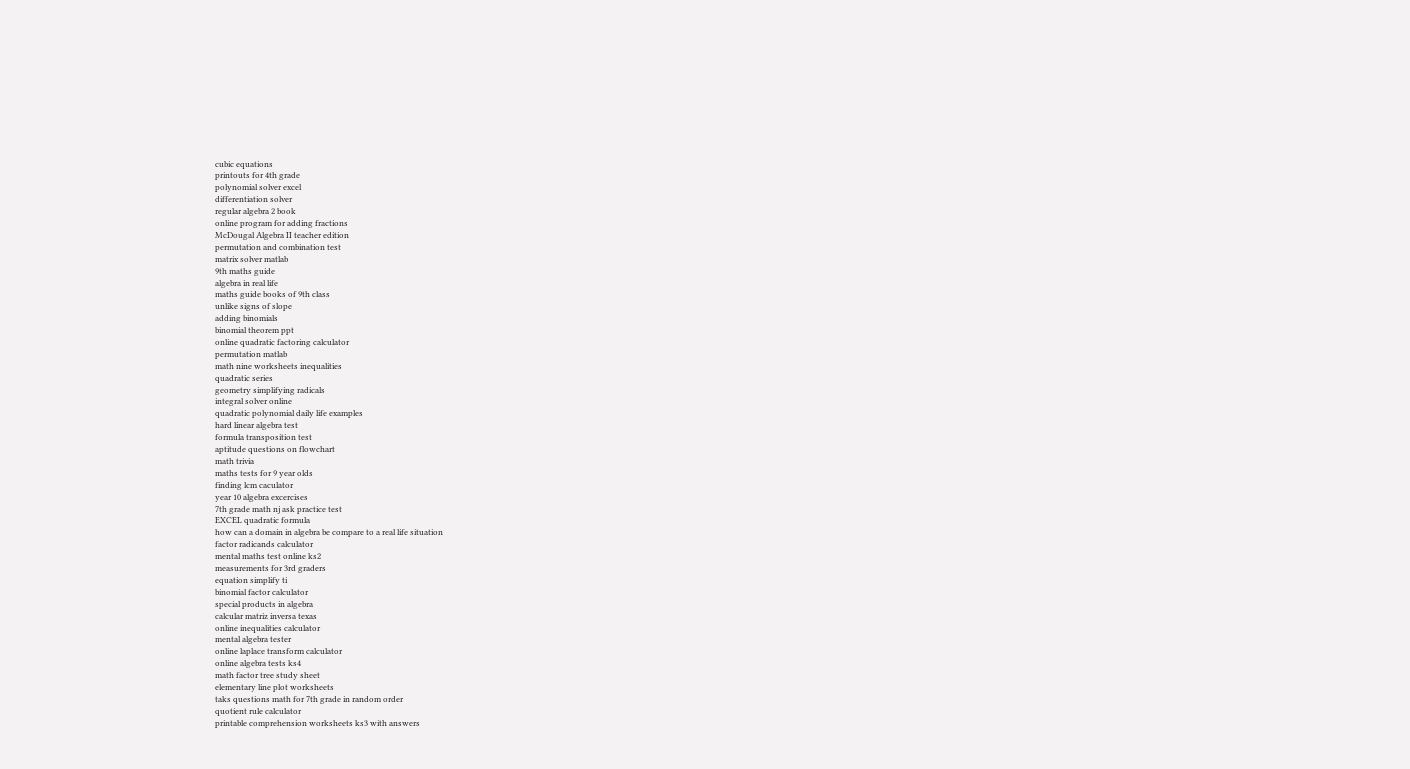cubic equations
printouts for 4th grade
polynomial solver excel
differentiation solver
regular algebra 2 book
online program for adding fractions
McDougal Algebra II teacher edition
permutation and combination test
matrix solver matlab
9th maths guide
algebra in real life
maths guide books of 9th class
unlike signs of slope
adding binomials
binomial theorem ppt
online quadratic factoring calculator
permutation matlab
math nine worksheets inequalities
quadratic series
geometry simplifying radicals
integral solver online
quadratic polynomial daily life examples
hard linear algebra test
formula transposition test
aptitude questions on flowchart
math trivia
maths tests for 9 year olds
finding lcm caculator
year 10 algebra excercises
7th grade math nj ask practice test
EXCEL quadratic formula
how can a domain in algebra be compare to a real life situation
factor radicands calculator
mental maths test online ks2
measurements for 3rd graders
equation simplify ti
binomial factor calculator
special products in algebra
calcular matriz inversa texas
online inequalities calculator
mental algebra tester
online laplace transform calculator
online algebra tests ks4
math factor tree study sheet
elementary line plot worksheets
taks questions math for 7th grade in random order
quotient rule calculator
printable comprehension worksheets ks3 with answers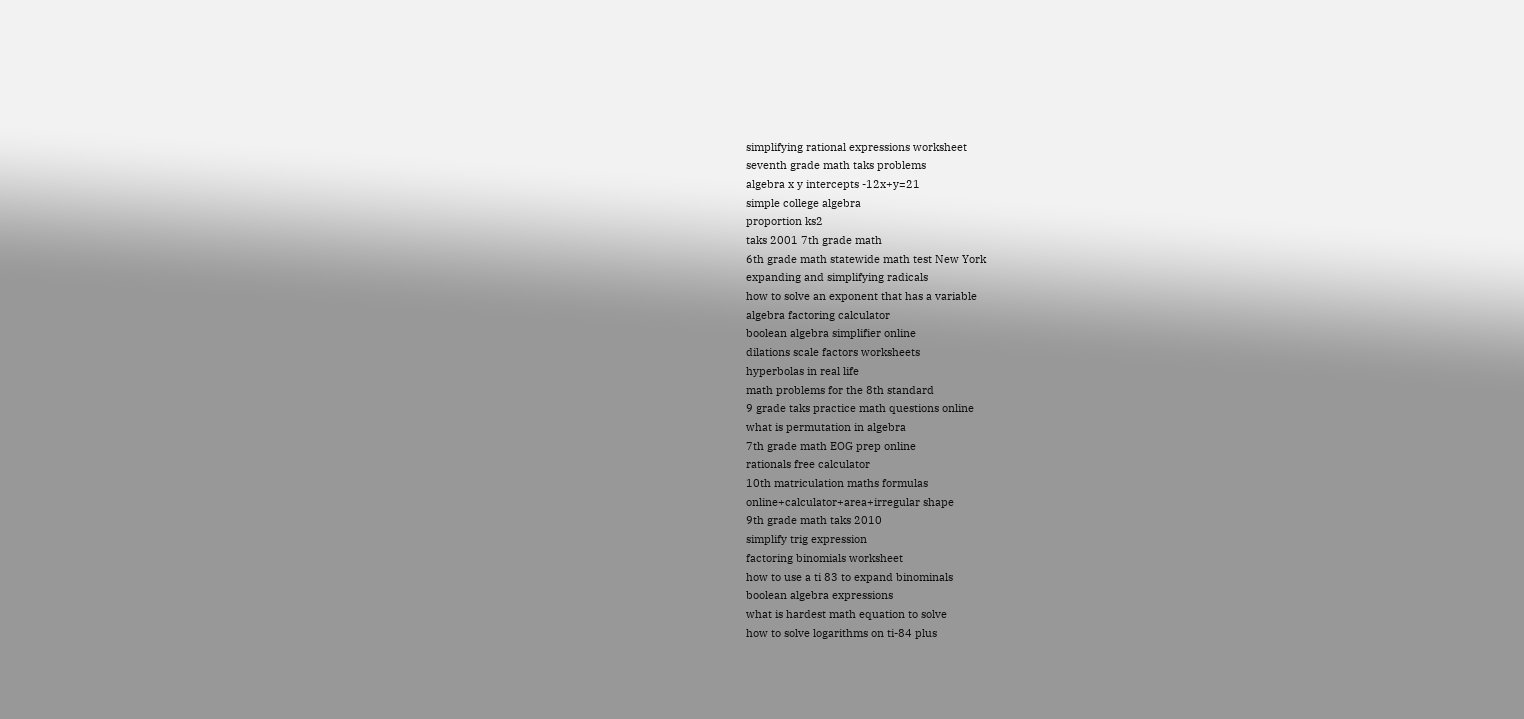simplifying rational expressions worksheet
seventh grade math taks problems
algebra x y intercepts -12x+y=21
simple college algebra
proportion ks2
taks 2001 7th grade math
6th grade math statewide math test New York
expanding and simplifying radicals
how to solve an exponent that has a variable
algebra factoring calculator
boolean algebra simplifier online
dilations scale factors worksheets
hyperbolas in real life
math problems for the 8th standard
9 grade taks practice math questions online
what is permutation in algebra
7th grade math EOG prep online
rationals free calculator
10th matriculation maths formulas
online+calculator+area+irregular shape
9th grade math taks 2010
simplify trig expression
factoring binomials worksheet
how to use a ti 83 to expand binominals
boolean algebra expressions
what is hardest math equation to solve
how to solve logarithms on ti-84 plus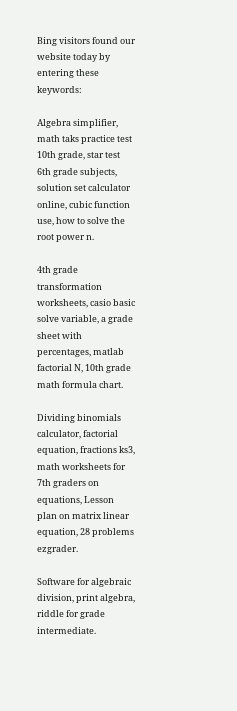Bing visitors found our website today by entering these keywords:

Algebra simplifier, math taks practice test 10th grade, star test 6th grade subjects, solution set calculator online, cubic function use, how to solve the root power n.

4th grade transformation worksheets, casio basic solve variable, a grade sheet with percentages, matlab factorial N, 10th grade math formula chart.

Dividing binomials calculator, factorial equation, fractions ks3, math worksheets for 7th graders on equations, Lesson plan on matrix linear equation, 28 problems ezgrader.

Software for algebraic division, print algebra, riddle for grade intermediate.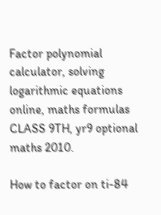Factor polynomial calculator, solving logarithmic equations online, maths formulas CLASS 9TH, yr9 optional maths 2010.

How to factor on ti-84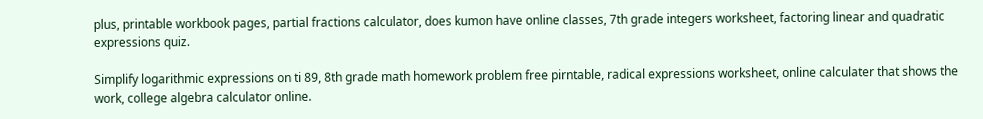plus, printable workbook pages, partial fractions calculator, does kumon have online classes, 7th grade integers worksheet, factoring linear and quadratic expressions quiz.

Simplify logarithmic expressions on ti 89, 8th grade math homework problem free pirntable, radical expressions worksheet, online calculater that shows the work, college algebra calculator online.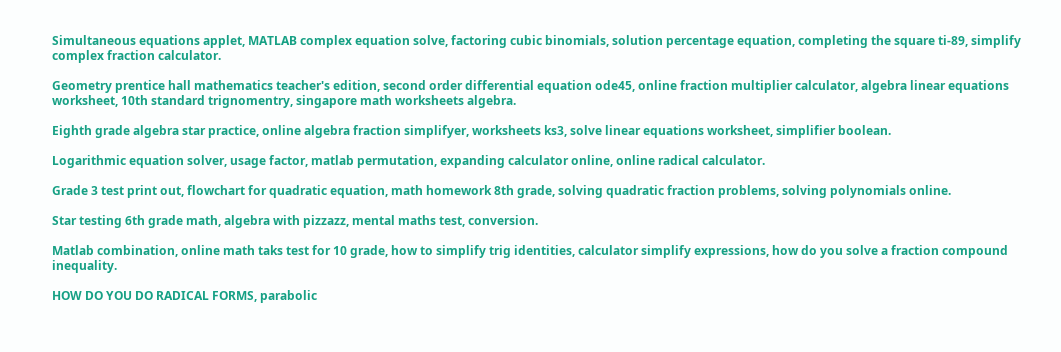Simultaneous equations applet, MATLAB complex equation solve, factoring cubic binomials, solution percentage equation, completing the square ti-89, simplify complex fraction calculator.

Geometry prentice hall mathematics teacher's edition, second order differential equation ode45, online fraction multiplier calculator, algebra linear equations worksheet, 10th standard trignomentry, singapore math worksheets algebra.

Eighth grade algebra star practice, online algebra fraction simplifyer, worksheets ks3, solve linear equations worksheet, simplifier boolean.

Logarithmic equation solver, usage factor, matlab permutation, expanding calculator online, online radical calculator.

Grade 3 test print out, flowchart for quadratic equation, math homework 8th grade, solving quadratic fraction problems, solving polynomials online.

Star testing 6th grade math, algebra with pizzazz, mental maths test, conversion.

Matlab combination, online math taks test for 10 grade, how to simplify trig identities, calculator simplify expressions, how do you solve a fraction compound inequality.

HOW DO YOU DO RADICAL FORMS, parabolic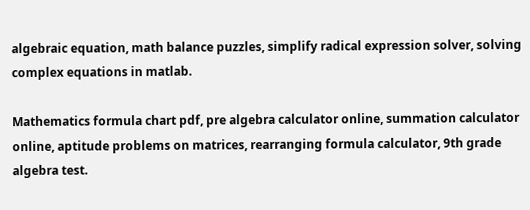algebraic equation, math balance puzzles, simplify radical expression solver, solving complex equations in matlab.

Mathematics formula chart pdf, pre algebra calculator online, summation calculator online, aptitude problems on matrices, rearranging formula calculator, 9th grade algebra test.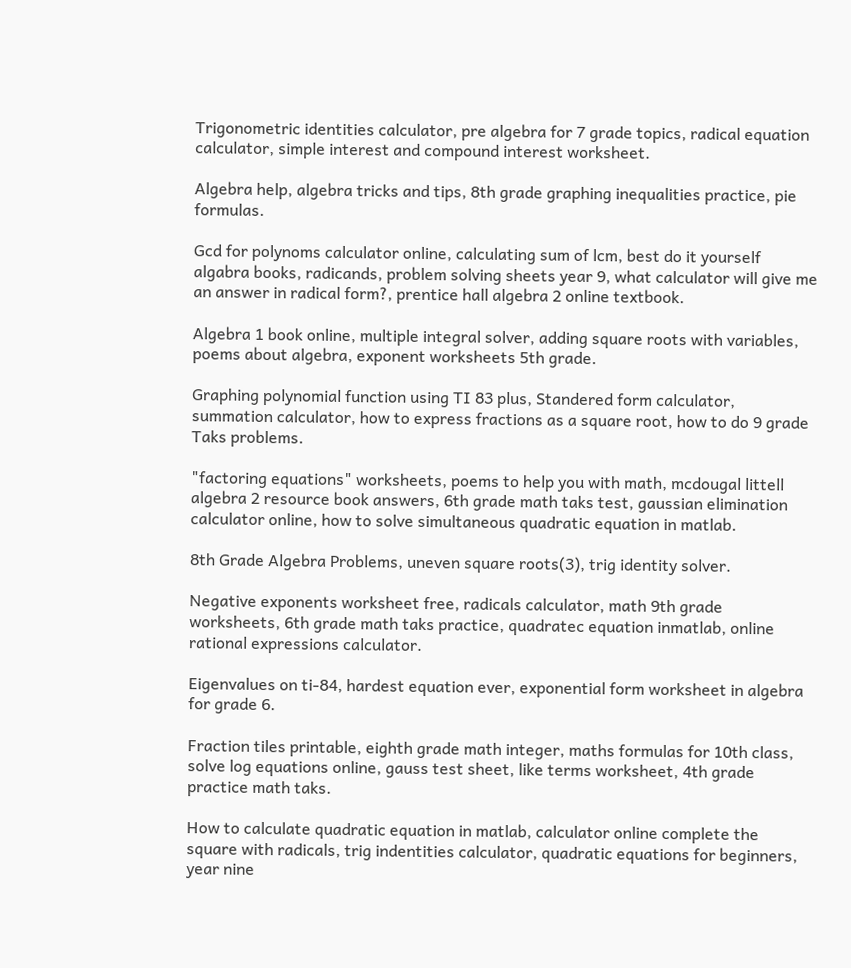Trigonometric identities calculator, pre algebra for 7 grade topics, radical equation calculator, simple interest and compound interest worksheet.

Algebra help, algebra tricks and tips, 8th grade graphing inequalities practice, pie formulas.

Gcd for polynoms calculator online, calculating sum of lcm, best do it yourself algabra books, radicands, problem solving sheets year 9, what calculator will give me an answer in radical form?, prentice hall algebra 2 online textbook.

Algebra 1 book online, multiple integral solver, adding square roots with variables, poems about algebra, exponent worksheets 5th grade.

Graphing polynomial function using TI 83 plus, Standered form calculator, summation calculator, how to express fractions as a square root, how to do 9 grade Taks problems.

"factoring equations" worksheets, poems to help you with math, mcdougal littell algebra 2 resource book answers, 6th grade math taks test, gaussian elimination calculator online, how to solve simultaneous quadratic equation in matlab.

8th Grade Algebra Problems, uneven square roots(3), trig identity solver.

Negative exponents worksheet free, radicals calculator, math 9th grade worksheets, 6th grade math taks practice, quadratec equation inmatlab, online rational expressions calculator.

Eigenvalues on ti-84, hardest equation ever, exponential form worksheet in algebra for grade 6.

Fraction tiles printable, eighth grade math integer, maths formulas for 10th class, solve log equations online, gauss test sheet, like terms worksheet, 4th grade practice math taks.

How to calculate quadratic equation in matlab, calculator online complete the square with radicals, trig indentities calculator, quadratic equations for beginners, year nine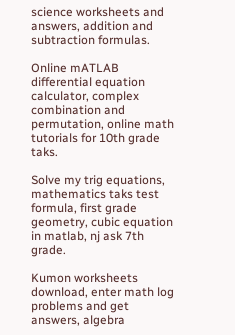science worksheets and answers, addition and subtraction formulas.

Online mATLAB differential equation calculator, complex combination and permutation, online math tutorials for 10th grade taks.

Solve my trig equations, mathematics taks test formula, first grade geometry, cubic equation in matlab, nj ask 7th grade.

Kumon worksheets download, enter math log problems and get answers, algebra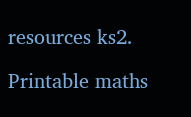resources ks2.

Printable maths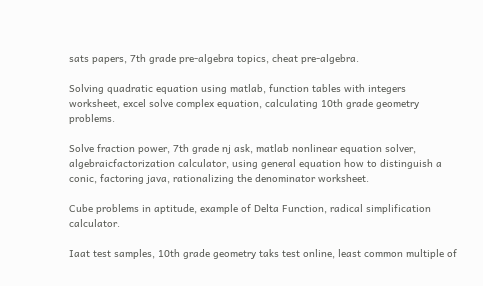sats papers, 7th grade pre-algebra topics, cheat pre-algebra.

Solving quadratic equation using matlab, function tables with integers worksheet, excel solve complex equation, calculating 10th grade geometry problems.

Solve fraction power, 7th grade nj ask, matlab nonlinear equation solver, algebraicfactorization calculator, using general equation how to distinguish a conic, factoring java, rationalizing the denominator worksheet.

Cube problems in aptitude, example of Delta Function, radical simplification calculator.

Iaat test samples, 10th grade geometry taks test online, least common multiple of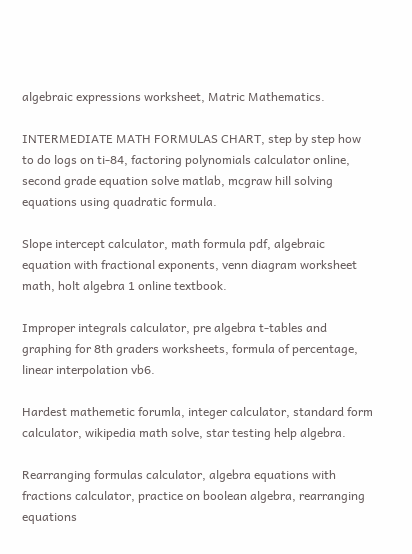algebraic expressions worksheet, Matric Mathematics.

INTERMEDIATE MATH FORMULAS CHART, step by step how to do logs on ti-84, factoring polynomials calculator online, second grade equation solve matlab, mcgraw hill solving equations using quadratic formula.

Slope intercept calculator, math formula pdf, algebraic equation with fractional exponents, venn diagram worksheet math, holt algebra 1 online textbook.

Improper integrals calculator, pre algebra t-tables and graphing for 8th graders worksheets, formula of percentage, linear interpolation vb6.

Hardest mathemetic forumla, integer calculator, standard form calculator, wikipedia math solve, star testing help algebra.

Rearranging formulas calculator, algebra equations with fractions calculator, practice on boolean algebra, rearranging equations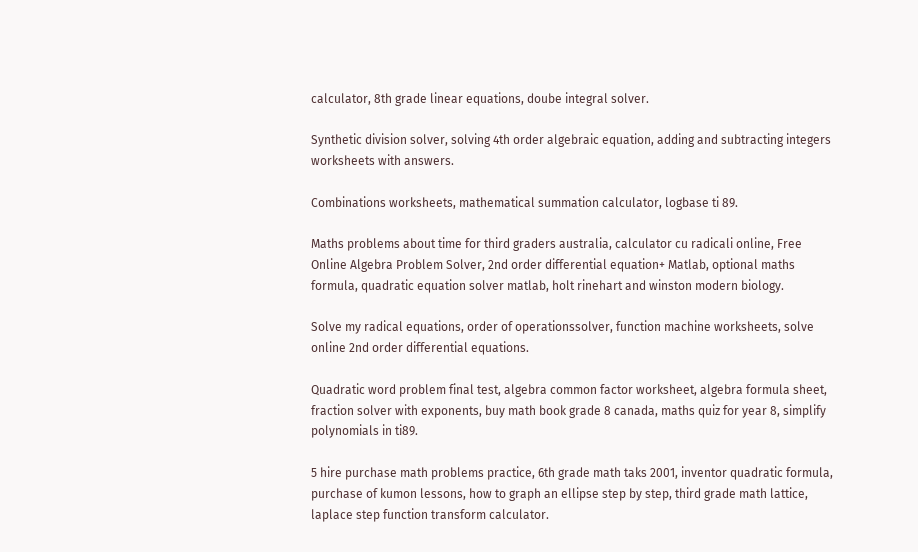calculator, 8th grade linear equations, doube integral solver.

Synthetic division solver, solving 4th order algebraic equation, adding and subtracting integers worksheets with answers.

Combinations worksheets, mathematical summation calculator, logbase ti 89.

Maths problems about time for third graders australia, calculator cu radicali online, Free Online Algebra Problem Solver, 2nd order differential equation+ Matlab, optional maths formula, quadratic equation solver matlab, holt rinehart and winston modern biology.

Solve my radical equations, order of operationssolver, function machine worksheets, solve online 2nd order differential equations.

Quadratic word problem final test, algebra common factor worksheet, algebra formula sheet, fraction solver with exponents, buy math book grade 8 canada, maths quiz for year 8, simplify polynomials in ti89.

5 hire purchase math problems practice, 6th grade math taks 2001, inventor quadratic formula, purchase of kumon lessons, how to graph an ellipse step by step, third grade math lattice, laplace step function transform calculator.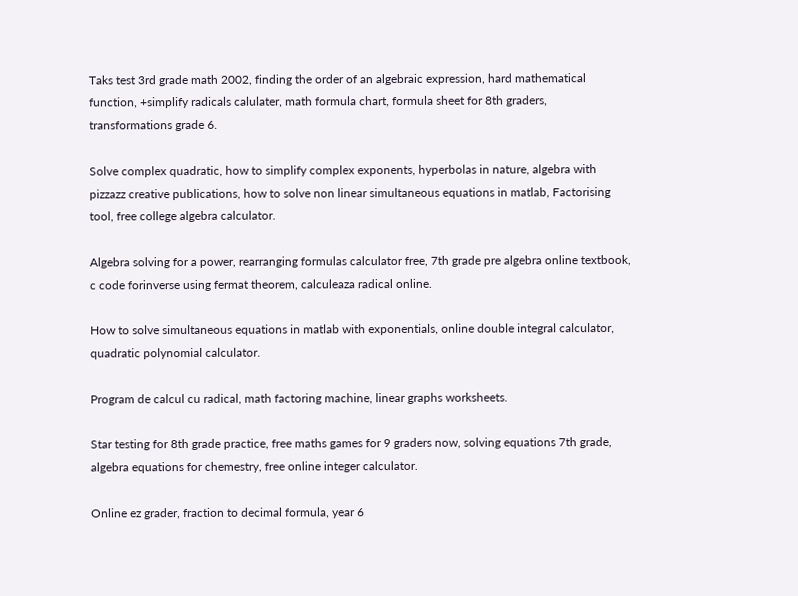Taks test 3rd grade math 2002, finding the order of an algebraic expression, hard mathematical function, +simplify radicals calulater, math formula chart, formula sheet for 8th graders, transformations grade 6.

Solve complex quadratic, how to simplify complex exponents, hyperbolas in nature, algebra with pizzazz creative publications, how to solve non linear simultaneous equations in matlab, Factorising tool, free college algebra calculator.

Algebra solving for a power, rearranging formulas calculator free, 7th grade pre algebra online textbook, c code forinverse using fermat theorem, calculeaza radical online.

How to solve simultaneous equations in matlab with exponentials, online double integral calculator, quadratic polynomial calculator.

Program de calcul cu radical, math factoring machine, linear graphs worksheets.

Star testing for 8th grade practice, free maths games for 9 graders now, solving equations 7th grade, algebra equations for chemestry, free online integer calculator.

Online ez grader, fraction to decimal formula, year 6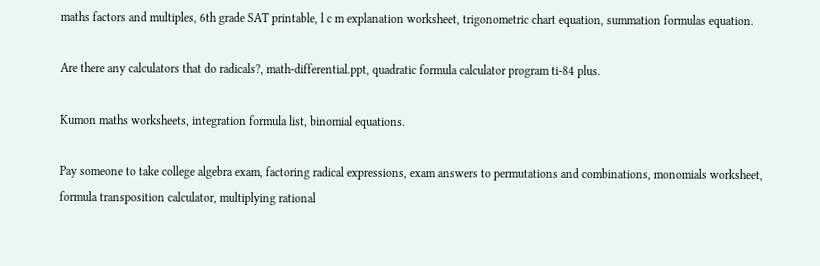maths factors and multiples, 6th grade SAT printable, l c m explanation worksheet, trigonometric chart equation, summation formulas equation.

Are there any calculators that do radicals?, math-differential.ppt, quadratic formula calculator program ti-84 plus.

Kumon maths worksheets, integration formula list, binomial equations.

Pay someone to take college algebra exam, factoring radical expressions, exam answers to permutations and combinations, monomials worksheet, formula transposition calculator, multiplying rational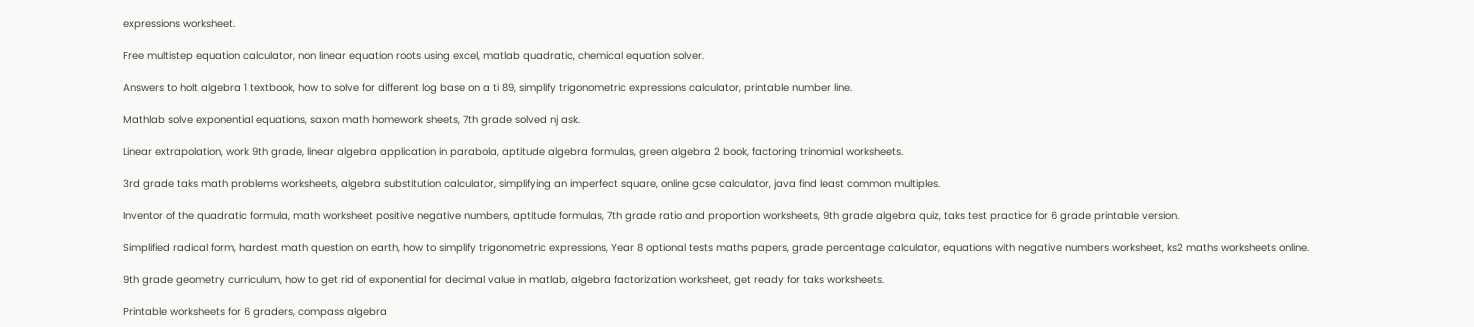expressions worksheet.

Free multistep equation calculator, non linear equation roots using excel, matlab quadratic, chemical equation solver.

Answers to holt algebra 1 textbook, how to solve for different log base on a ti 89, simplify trigonometric expressions calculator, printable number line.

Mathlab solve exponential equations, saxon math homework sheets, 7th grade solved nj ask.

Linear extrapolation, work 9th grade, linear algebra application in parabola, aptitude algebra formulas, green algebra 2 book, factoring trinomial worksheets.

3rd grade taks math problems worksheets, algebra substitution calculator, simplifying an imperfect square, online gcse calculator, java find least common multiples.

Inventor of the quadratic formula, math worksheet positive negative numbers, aptitude formulas, 7th grade ratio and proportion worksheets, 9th grade algebra quiz, taks test practice for 6 grade printable version.

Simplified radical form, hardest math question on earth, how to simplify trigonometric expressions, Year 8 optional tests maths papers, grade percentage calculator, equations with negative numbers worksheet, ks2 maths worksheets online.

9th grade geometry curriculum, how to get rid of exponential for decimal value in matlab, algebra factorization worksheet, get ready for taks worksheets.

Printable worksheets for 6 graders, compass algebra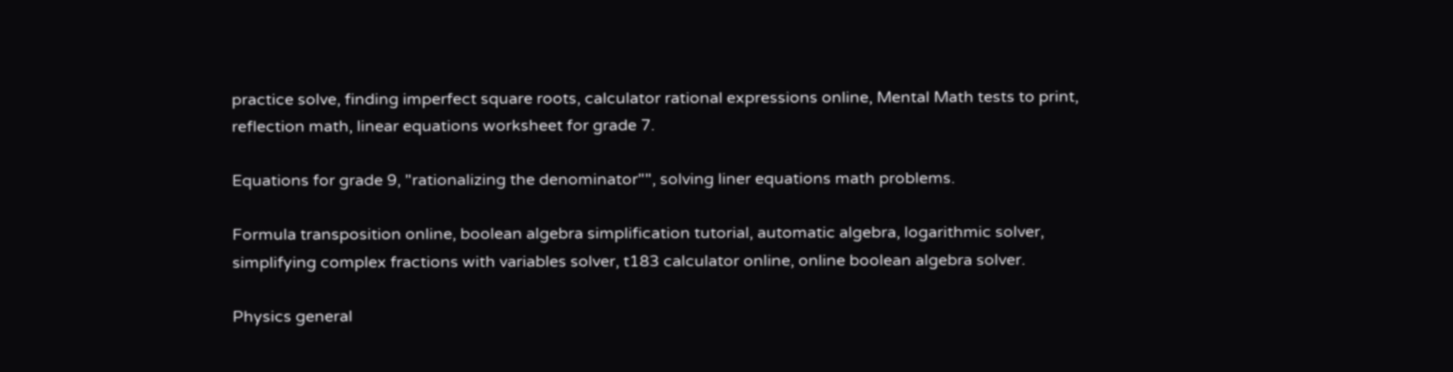practice solve, finding imperfect square roots, calculator rational expressions online, Mental Math tests to print, reflection math, linear equations worksheet for grade 7.

Equations for grade 9, "rationalizing the denominator"", solving liner equations math problems.

Formula transposition online, boolean algebra simplification tutorial, automatic algebra, logarithmic solver, simplifying complex fractions with variables solver, t183 calculator online, online boolean algebra solver.

Physics general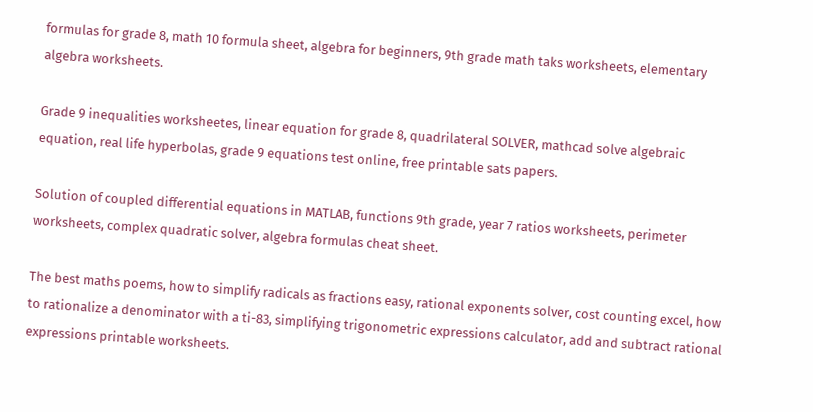formulas for grade 8, math 10 formula sheet, algebra for beginners, 9th grade math taks worksheets, elementary algebra worksheets.

Grade 9 inequalities worksheetes, linear equation for grade 8, quadrilateral SOLVER, mathcad solve algebraic equation, real life hyperbolas, grade 9 equations test online, free printable sats papers.

Solution of coupled differential equations in MATLAB, functions 9th grade, year 7 ratios worksheets, perimeter worksheets, complex quadratic solver, algebra formulas cheat sheet.

The best maths poems, how to simplify radicals as fractions easy, rational exponents solver, cost counting excel, how to rationalize a denominator with a ti-83, simplifying trigonometric expressions calculator, add and subtract rational expressions printable worksheets.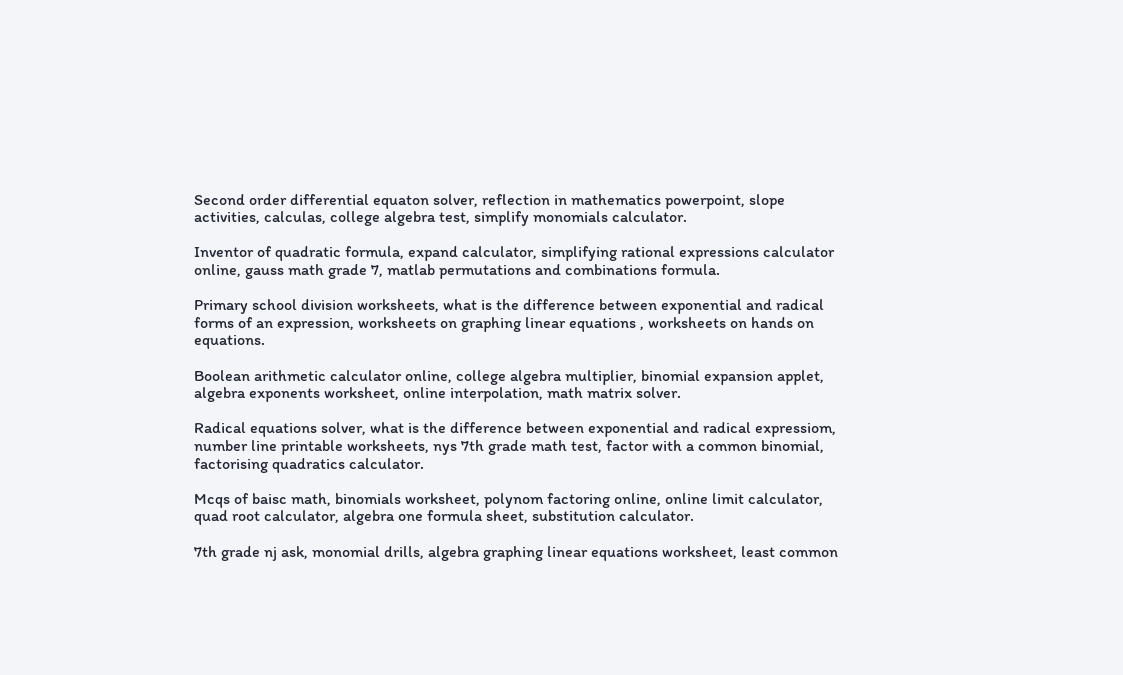Second order differential equaton solver, reflection in mathematics powerpoint, slope activities, calculas, college algebra test, simplify monomials calculator.

Inventor of quadratic formula, expand calculator, simplifying rational expressions calculator online, gauss math grade 7, matlab permutations and combinations formula.

Primary school division worksheets, what is the difference between exponential and radical forms of an expression, worksheets on graphing linear equations , worksheets on hands on equations.

Boolean arithmetic calculator online, college algebra multiplier, binomial expansion applet, algebra exponents worksheet, online interpolation, math matrix solver.

Radical equations solver, what is the difference between exponential and radical expressiom, number line printable worksheets, nys 7th grade math test, factor with a common binomial, factorising quadratics calculator.

Mcqs of baisc math, binomials worksheet, polynom factoring online, online limit calculator, quad root calculator, algebra one formula sheet, substitution calculator.

7th grade nj ask, monomial drills, algebra graphing linear equations worksheet, least common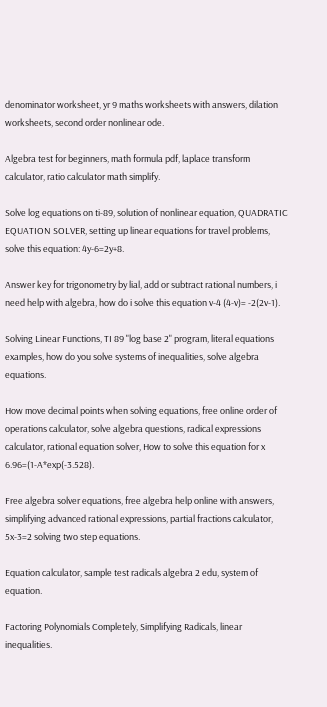denominator worksheet, yr 9 maths worksheets with answers, dilation worksheets, second order nonlinear ode.

Algebra test for beginners, math formula pdf, laplace transform calculator, ratio calculator math simplify.

Solve log equations on ti-89, solution of nonlinear equation, QUADRATIC EQUATION SOLVER, setting up linear equations for travel problems, solve this equation: 4y-6=2y+8.

Answer key for trigonometry by lial, add or subtract rational numbers, i need help with algebra, how do i solve this equation v-4 (4-v)= -2(2v-1).

Solving Linear Functions, TI 89 "log base 2" program, literal equations examples, how do you solve systems of inequalities, solve algebra equations.

How move decimal points when solving equations, free online order of operations calculator, solve algebra questions, radical expressions calculator, rational equation solver, How to solve this equation for x 6.96=(1-A*exp(-3.528).

Free algebra solver equations, free algebra help online with answers, simplifying advanced rational expressions, partial fractions calculator, 5x-3=2 solving two step equations.

Equation calculator, sample test radicals algebra 2 edu, system of equation.

Factoring Polynomials Completely, Simplifying Radicals, linear inequalities.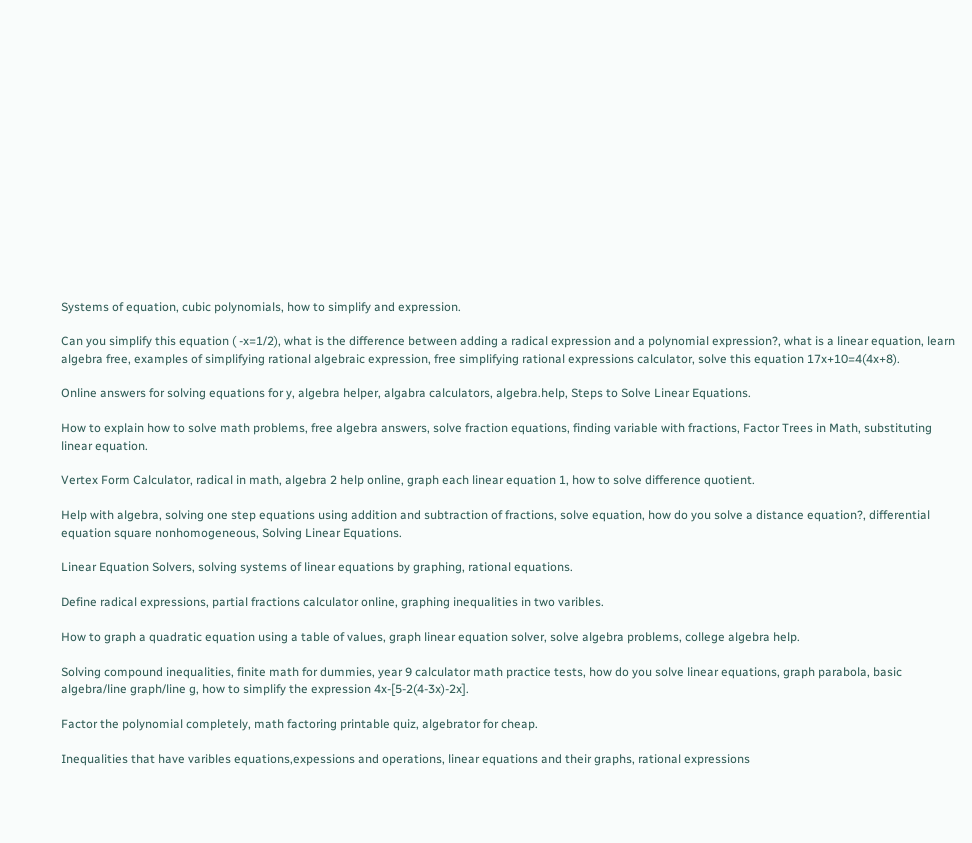Systems of equation, cubic polynomials, how to simplify and expression.

Can you simplify this equation ( -x=1/2), what is the difference between adding a radical expression and a polynomial expression?, what is a linear equation, learn algebra free, examples of simplifying rational algebraic expression, free simplifying rational expressions calculator, solve this equation 17x+10=4(4x+8).

Online answers for solving equations for y, algebra helper, algabra calculators, algebra.help, Steps to Solve Linear Equations.

How to explain how to solve math problems, free algebra answers, solve fraction equations, finding variable with fractions, Factor Trees in Math, substituting linear equation.

Vertex Form Calculator, radical in math, algebra 2 help online, graph each linear equation 1, how to solve difference quotient.

Help with algebra, solving one step equations using addition and subtraction of fractions, solve equation, how do you solve a distance equation?, differential equation square nonhomogeneous, Solving Linear Equations.

Linear Equation Solvers, solving systems of linear equations by graphing, rational equations.

Define radical expressions, partial fractions calculator online, graphing inequalities in two varibles.

How to graph a quadratic equation using a table of values, graph linear equation solver, solve algebra problems, college algebra help.

Solving compound inequalities, finite math for dummies, year 9 calculator math practice tests, how do you solve linear equations, graph parabola, basic algebra/line graph/line g, how to simplify the expression 4x-[5-2(4-3x)-2x].

Factor the polynomial completely, math factoring printable quiz, algebrator for cheap.

Inequalities that have varibles equations,expessions and operations, linear equations and their graphs, rational expressions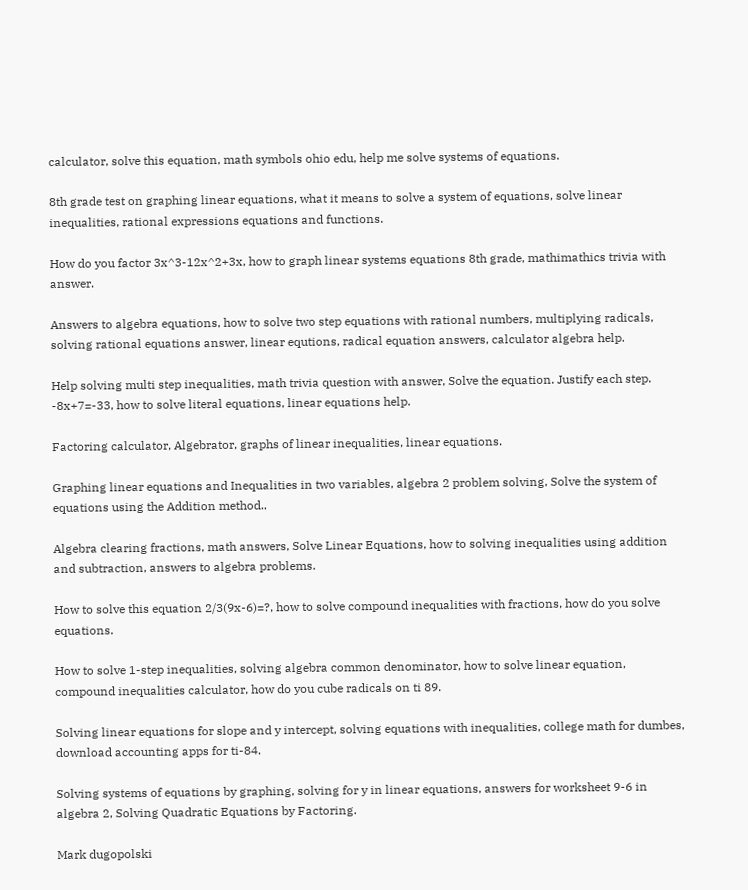calculator, solve this equation, math symbols ohio edu, help me solve systems of equations.

8th grade test on graphing linear equations, what it means to solve a system of equations, solve linear inequalities, rational expressions equations and functions.

How do you factor 3x^3-12x^2+3x, how to graph linear systems equations 8th grade, mathimathics trivia with answer.

Answers to algebra equations, how to solve two step equations with rational numbers, multiplying radicals, solving rational equations answer, linear equtions, radical equation answers, calculator algebra help.

Help solving multi step inequalities, math trivia question with answer, Solve the equation. Justify each step. -8x+7=-33, how to solve literal equations, linear equations help.

Factoring calculator, Algebrator, graphs of linear inequalities, linear equations.

Graphing linear equations and Inequalities in two variables, algebra 2 problem solving, Solve the system of equations using the Addition method..

Algebra clearing fractions, math answers, Solve Linear Equations, how to solving inequalities using addition and subtraction, answers to algebra problems.

How to solve this equation 2/3(9x-6)=?, how to solve compound inequalities with fractions, how do you solve equations.

How to solve 1-step inequalities, solving algebra common denominator, how to solve linear equation, compound inequalities calculator, how do you cube radicals on ti 89.

Solving linear equations for slope and y intercept, solving equations with inequalities, college math for dumbes, download accounting apps for ti-84.

Solving systems of equations by graphing, solving for y in linear equations, answers for worksheet 9-6 in algebra 2, Solving Quadratic Equations by Factoring.

Mark dugopolski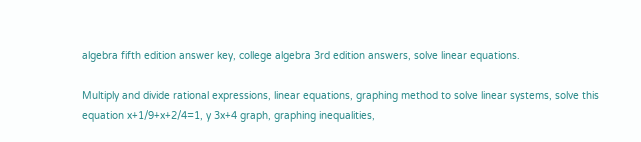algebra fifth edition answer key, college algebra 3rd edition answers, solve linear equations.

Multiply and divide rational expressions, linear equations, graphing method to solve linear systems, solve this equation x+1/9+x+2/4=1, y 3x+4 graph, graphing inequalities,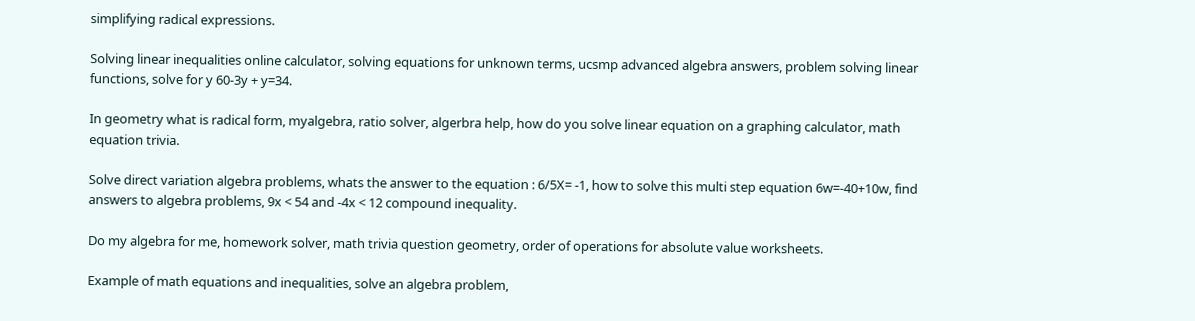simplifying radical expressions.

Solving linear inequalities online calculator, solving equations for unknown terms, ucsmp advanced algebra answers, problem solving linear functions, solve for y 60-3y + y=34.

In geometry what is radical form, myalgebra, ratio solver, algerbra help, how do you solve linear equation on a graphing calculator, math equation trivia.

Solve direct variation algebra problems, whats the answer to the equation : 6/5X= -1, how to solve this multi step equation 6w=-40+10w, find answers to algebra problems, 9x < 54 and -4x < 12 compound inequality.

Do my algebra for me, homework solver, math trivia question geometry, order of operations for absolute value worksheets.

Example of math equations and inequalities, solve an algebra problem,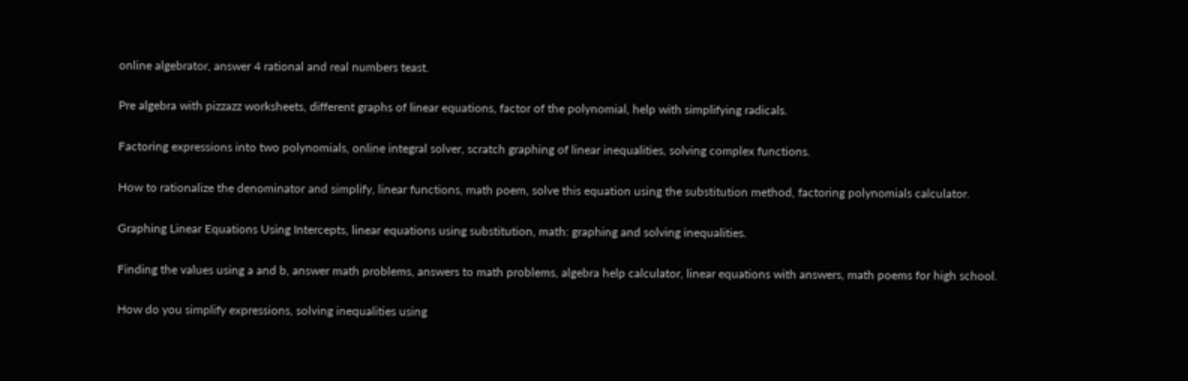online algebrator, answer 4 rational and real numbers teast.

Pre algebra with pizzazz worksheets, different graphs of linear equations, factor of the polynomial, help with simplifying radicals.

Factoring expressions into two polynomials, online integral solver, scratch graphing of linear inequalities, solving complex functions.

How to rationalize the denominator and simplify, linear functions, math poem, solve this equation using the substitution method, factoring polynomials calculator.

Graphing Linear Equations Using Intercepts, linear equations using substitution, math: graphing and solving inequalities.

Finding the values using a and b, answer math problems, answers to math problems, algebra help calculator, linear equations with answers, math poems for high school.

How do you simplify expressions, solving inequalities using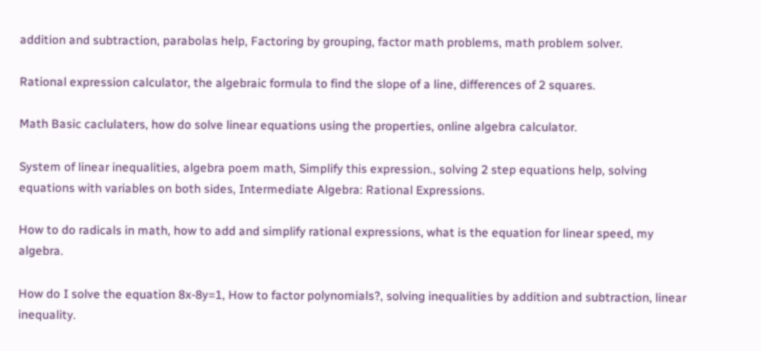addition and subtraction, parabolas help, Factoring by grouping, factor math problems, math problem solver.

Rational expression calculator, the algebraic formula to find the slope of a line, differences of 2 squares.

Math Basic caclulaters, how do solve linear equations using the properties, online algebra calculator.

System of linear inequalities, algebra poem math, Simplify this expression., solving 2 step equations help, solving equations with variables on both sides, Intermediate Algebra: Rational Expressions.

How to do radicals in math, how to add and simplify rational expressions, what is the equation for linear speed, my algebra.

How do I solve the equation 8x-8y=1, How to factor polynomials?, solving inequalities by addition and subtraction, linear inequality.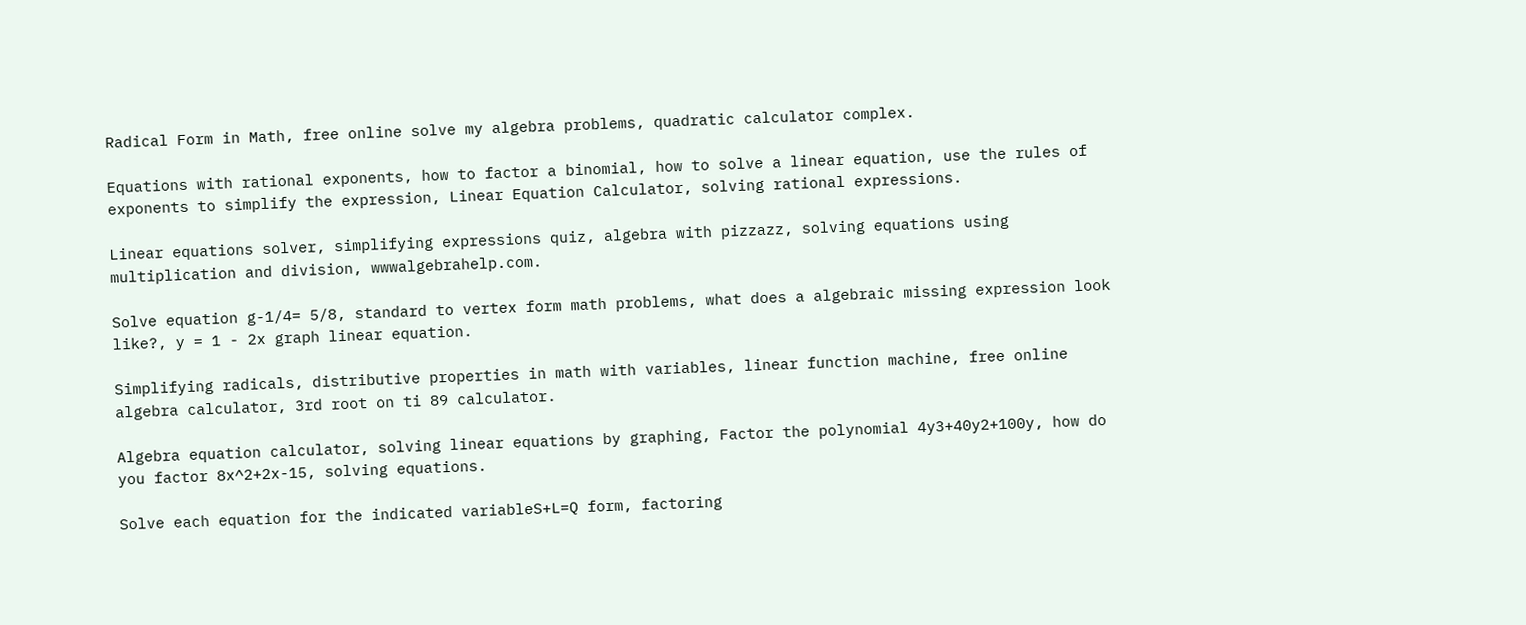Radical Form in Math, free online solve my algebra problems, quadratic calculator complex.

Equations with rational exponents, how to factor a binomial, how to solve a linear equation, use the rules of exponents to simplify the expression, Linear Equation Calculator, solving rational expressions.

Linear equations solver, simplifying expressions quiz, algebra with pizzazz, solving equations using multiplication and division, wwwalgebrahelp.com.

Solve equation g-1/4= 5/8, standard to vertex form math problems, what does a algebraic missing expression look like?, y = 1 - 2x graph linear equation.

Simplifying radicals, distributive properties in math with variables, linear function machine, free online algebra calculator, 3rd root on ti 89 calculator.

Algebra equation calculator, solving linear equations by graphing, Factor the polynomial 4y3+40y2+100y, how do you factor 8x^2+2x-15, solving equations.

Solve each equation for the indicated variableS+L=Q form, factoring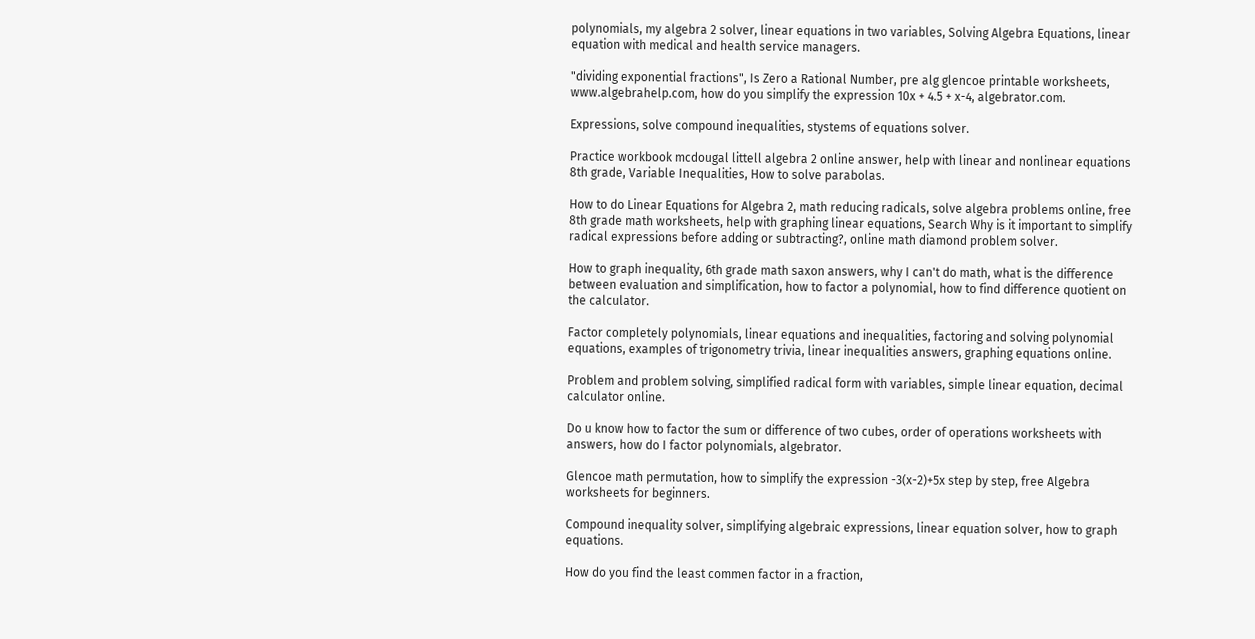polynomials, my algebra 2 solver, linear equations in two variables, Solving Algebra Equations, linear equation with medical and health service managers.

"dividing exponential fractions", Is Zero a Rational Number, pre alg glencoe printable worksheets, www.algebrahelp.com, how do you simplify the expression 10x + 4.5 + x-4, algebrator.com.

Expressions, solve compound inequalities, stystems of equations solver.

Practice workbook mcdougal littell algebra 2 online answer, help with linear and nonlinear equations 8th grade, Variable Inequalities, How to solve parabolas.

How to do Linear Equations for Algebra 2, math reducing radicals, solve algebra problems online, free 8th grade math worksheets, help with graphing linear equations, Search Why is it important to simplify radical expressions before adding or subtracting?, online math diamond problem solver.

How to graph inequality, 6th grade math saxon answers, why I can't do math, what is the difference between evaluation and simplification, how to factor a polynomial, how to find difference quotient on the calculator.

Factor completely polynomials, linear equations and inequalities, factoring and solving polynomial equations, examples of trigonometry trivia, linear inequalities answers, graphing equations online.

Problem and problem solving, simplified radical form with variables, simple linear equation, decimal calculator online.

Do u know how to factor the sum or difference of two cubes, order of operations worksheets with answers, how do I factor polynomials, algebrator.

Glencoe math permutation, how to simplify the expression -3(x-2)+5x step by step, free Algebra worksheets for beginners.

Compound inequality solver, simplifying algebraic expressions, linear equation solver, how to graph equations.

How do you find the least commen factor in a fraction,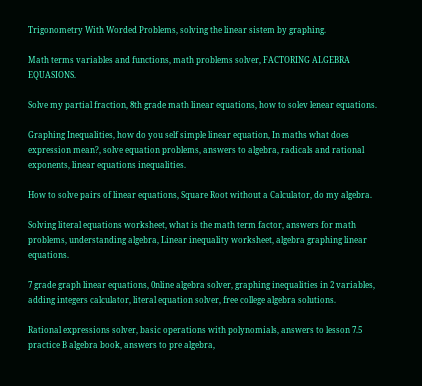Trigonometry With Worded Problems, solving the linear sistem by graphing.

Math terms variables and functions, math problems solver, FACTORING ALGEBRA EQUASIONS.

Solve my partial fraction, 8th grade math linear equations, how to solev lenear equations.

Graphing Inequalities, how do you self simple linear equation, In maths what does expression mean?, solve equation problems, answers to algebra, radicals and rational exponents, linear equations inequalities.

How to solve pairs of linear equations, Square Root without a Calculator, do my algebra.

Solving literal equations worksheet, what is the math term factor, answers for math problems, understanding algebra, Linear inequality worksheet, algebra graphing linear equations.

7 grade graph linear equations, 0nline algebra solver, graphing inequalities in 2 variables, adding integers calculator, literal equation solver, free college algebra solutions.

Rational expressions solver, basic operations with polynomials, answers to lesson 7.5 practice B algebra book, answers to pre algebra,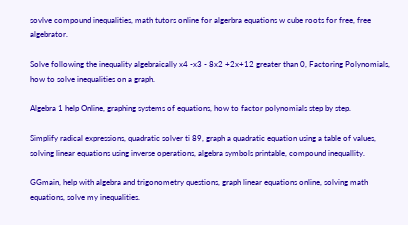sovlve compound inequalities, math tutors online for algerbra equations w cube roots for free, free algebrator.

Solve following the inequality algebraically x4 -x3 - 8x2 +2x+12 greater than 0, Factoring Polynomials, how to solve inequalities on a graph.

Algebra 1 help Online, graphing systems of equations, how to factor polynomials step by step.

Simplify radical expressions, quadratic solver ti 89, graph a quadratic equation using a table of values, solving linear equations using inverse operations, algebra symbols printable, compound inequallity.

GGmain, help with algebra and trigonometry questions, graph linear equations online, solving math equations, solve my inequalities.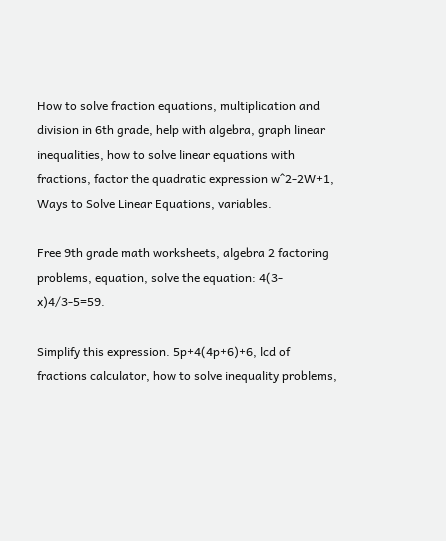How to solve fraction equations, multiplication and division in 6th grade, help with algebra, graph linear inequalities, how to solve linear equations with fractions, factor the quadratic expression w^2-2W+1, Ways to Solve Linear Equations, variables.

Free 9th grade math worksheets, algebra 2 factoring problems, equation, solve the equation: 4(3-x)4/3-5=59.

Simplify this expression. 5p+4(4p+6)+6, lcd of fractions calculator, how to solve inequality problems,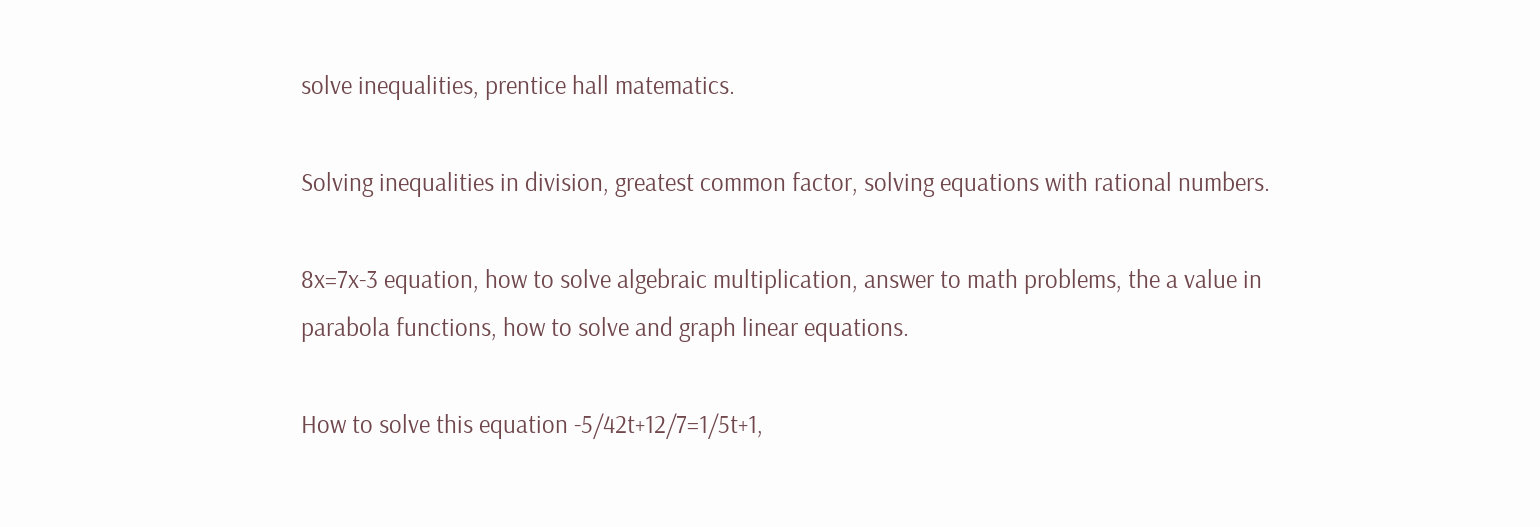solve inequalities, prentice hall matematics.

Solving inequalities in division, greatest common factor, solving equations with rational numbers.

8x=7x-3 equation, how to solve algebraic multiplication, answer to math problems, the a value in parabola functions, how to solve and graph linear equations.

How to solve this equation -5/42t+12/7=1/5t+1,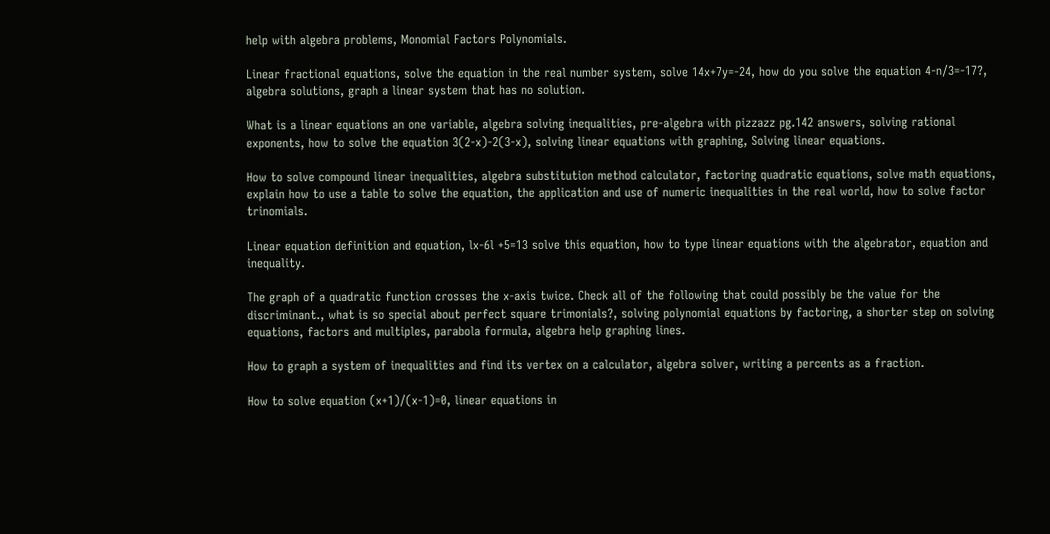help with algebra problems, Monomial Factors Polynomials.

Linear fractional equations, solve the equation in the real number system, solve 14x+7y=-24, how do you solve the equation 4-n/3=-17?, algebra solutions, graph a linear system that has no solution.

What is a linear equations an one variable, algebra solving inequalities, pre-algebra with pizzazz pg.142 answers, solving rational exponents, how to solve the equation 3(2-x)-2(3-x), solving linear equations with graphing, Solving linear equations.

How to solve compound linear inequalities, algebra substitution method calculator, factoring quadratic equations, solve math equations, explain how to use a table to solve the equation, the application and use of numeric inequalities in the real world, how to solve factor trinomials.

Linear equation definition and equation, lx-6l +5=13 solve this equation, how to type linear equations with the algebrator, equation and inequality.

The graph of a quadratic function crosses the x-axis twice. Check all of the following that could possibly be the value for the discriminant., what is so special about perfect square trimonials?, solving polynomial equations by factoring, a shorter step on solving equations, factors and multiples, parabola formula, algebra help graphing lines.

How to graph a system of inequalities and find its vertex on a calculator, algebra solver, writing a percents as a fraction.

How to solve equation (x+1)/(x-1)=0, linear equations in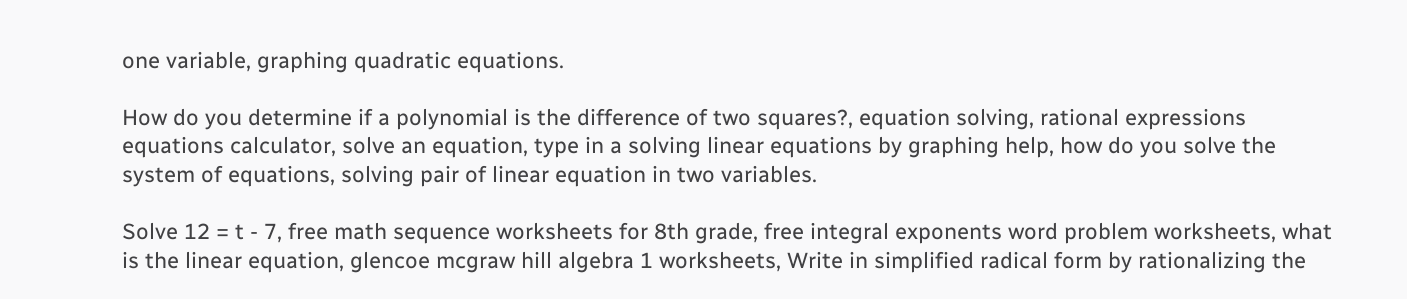one variable, graphing quadratic equations.

How do you determine if a polynomial is the difference of two squares?, equation solving, rational expressions equations calculator, solve an equation, type in a solving linear equations by graphing help, how do you solve the system of equations, solving pair of linear equation in two variables.

Solve 12 = t - 7, free math sequence worksheets for 8th grade, free integral exponents word problem worksheets, what is the linear equation, glencoe mcgraw hill algebra 1 worksheets, Write in simplified radical form by rationalizing the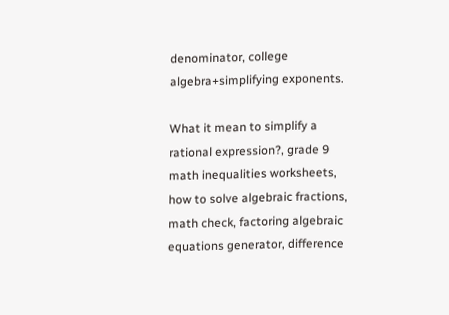denominator, college algebra+simplifying exponents.

What it mean to simplify a rational expression?, grade 9 math inequalities worksheets, how to solve algebraic fractions, math check, factoring algebraic equations generator, difference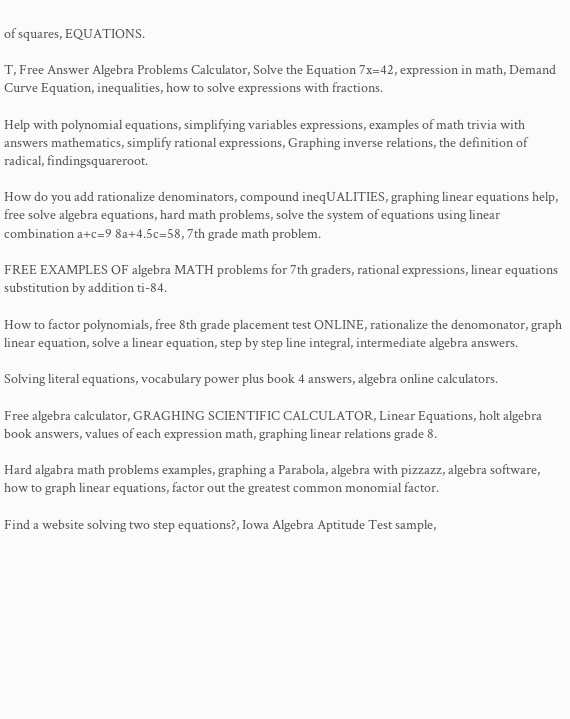of squares, EQUATIONS.

T, Free Answer Algebra Problems Calculator, Solve the Equation 7x=42, expression in math, Demand Curve Equation, inequalities, how to solve expressions with fractions.

Help with polynomial equations, simplifying variables expressions, examples of math trivia with answers mathematics, simplify rational expressions, Graphing inverse relations, the definition of radical, findingsquareroot.

How do you add rationalize denominators, compound ineqUALITIES, graphing linear equations help, free solve algebra equations, hard math problems, solve the system of equations using linear combination a+c=9 8a+4.5c=58, 7th grade math problem.

FREE EXAMPLES OF algebra MATH problems for 7th graders, rational expressions, linear equations substitution by addition ti-84.

How to factor polynomials, free 8th grade placement test ONLINE, rationalize the denomonator, graph linear equation, solve a linear equation, step by step line integral, intermediate algebra answers.

Solving literal equations, vocabulary power plus book 4 answers, algebra online calculators.

Free algebra calculator, GRAGHING SCIENTIFIC CALCULATOR, Linear Equations, holt algebra book answers, values of each expression math, graphing linear relations grade 8.

Hard algabra math problems examples, graphing a Parabola, algebra with pizzazz, algebra software, how to graph linear equations, factor out the greatest common monomial factor.

Find a website solving two step equations?, Iowa Algebra Aptitude Test sample,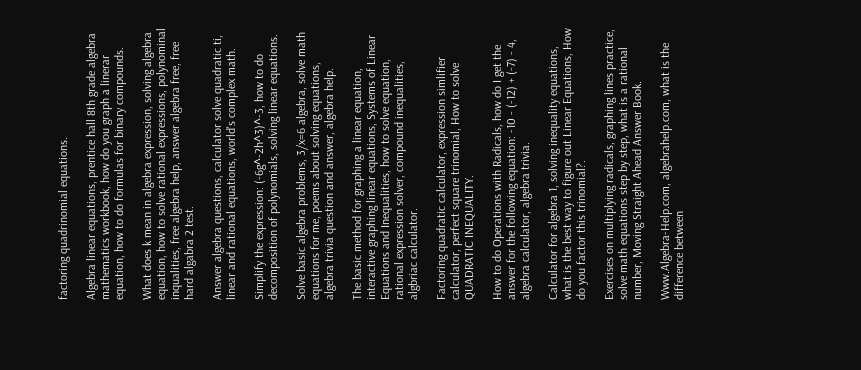factoring quadrinomial equations.

Algebra linear equations, prentice hall 8th grade algebra mathematics workbook, how do you graph a linerar equation, how to do formulas for binary compounds.

What does k mean in algebra expression, solving algebra equation, how to solve rational expressions, polynominal inqualities, free algebra help, answer algebra free, free hard algabra 2 test.

Answer algebra questions, calculator solve quadratic ti, linear and rational equations, world's complex math.

Simplify the expression: (-6g^-2h^3)^-3, how to do decomposition of polynomials, solving linear equations.

Solve basic algebra problems, 3/x=6 algebra, solve math equations for me, poems about solving equations, algebra trivia question and answer, algebra help.

The basic method for graphing a linear equation, interactive graphing linear equations, Systems of Linear Equations and Inequalities, how to solve equation, rational expression solver, compound inequalities, algbriac calculator.

Factoring quadratic calculator, expression simlifier calculator, perfect square trinomial, How to solve QUADRATIC INEQUALITY.

How to do Operations with Radicals, how do I get the answer for the following equation: -10 - (-12) + (-7) - 4, algebra calculator, algebra trivia.

Calculator for algebra 1, solving inequality equations, what is the best way to figure out Linear Equations, How do you factor this trinomial?.

Exercises on multiplying radicals, graphing lines practice, solve math equations step by step, what is a rational number, Moving Straight Ahead Answer Book.

Www.Algebra-Help.com, algebrahelp.com, what is the difference between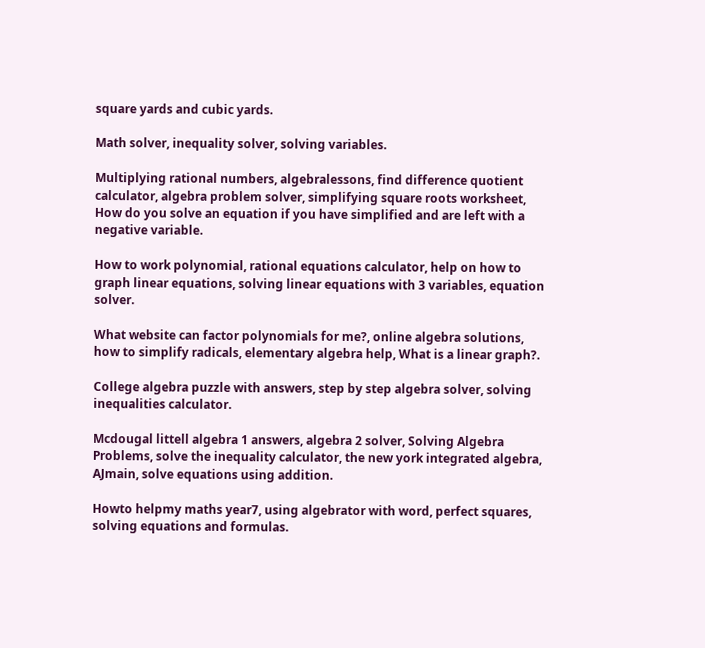square yards and cubic yards.

Math solver, inequality solver, solving variables.

Multiplying rational numbers, algebralessons, find difference quotient calculator, algebra problem solver, simplifying square roots worksheet, How do you solve an equation if you have simplified and are left with a negative variable.

How to work polynomial, rational equations calculator, help on how to graph linear equations, solving linear equations with 3 variables, equation solver.

What website can factor polynomials for me?, online algebra solutions, how to simplify radicals, elementary algebra help, What is a linear graph?.

College algebra puzzle with answers, step by step algebra solver, solving inequalities calculator.

Mcdougal littell algebra 1 answers, algebra 2 solver, Solving Algebra Problems, solve the inequality calculator, the new york integrated algebra, AJmain, solve equations using addition.

Howto helpmy maths year7, using algebrator with word, perfect squares, solving equations and formulas.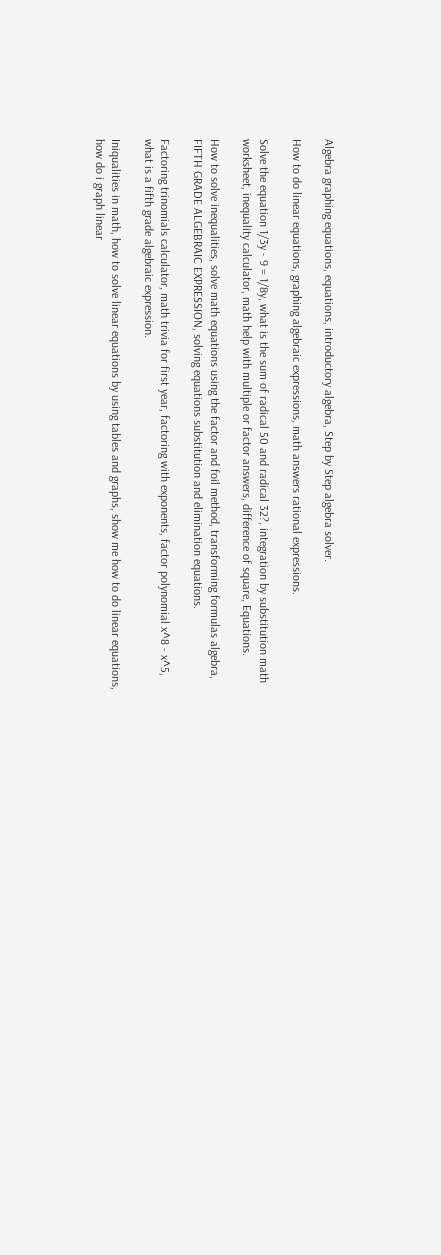Algebra graphing equations, equations, introductory algebra, Step by Step algebra solver.

How to do linear equations, graphing algebraic expressions, math answers rational expressions.

Solve the equation 1/3y - 9 = 1/8y, what is the sum of radical 50 and radical 32?, integration by substitution math worksheet, inequality calculator, math help with multiple or factor answers, difference of square, Equations.

How to solve inequalities, solve math equations using the factor and foil method, transforming formulas algebra, FIFTH GRADE ALGEBRAIC EXPRESSION, solving equations substitution and elimination equations.

Factoring trinomials calculator, math trivia for first year, factoring with exponents, factor polynomial x^8 - x^5, what is a fifth grade algebraic expression.

Iniqualities in math, how to solve linear equations by using tables and graphs, show me how to do linear equations, how do i graph linear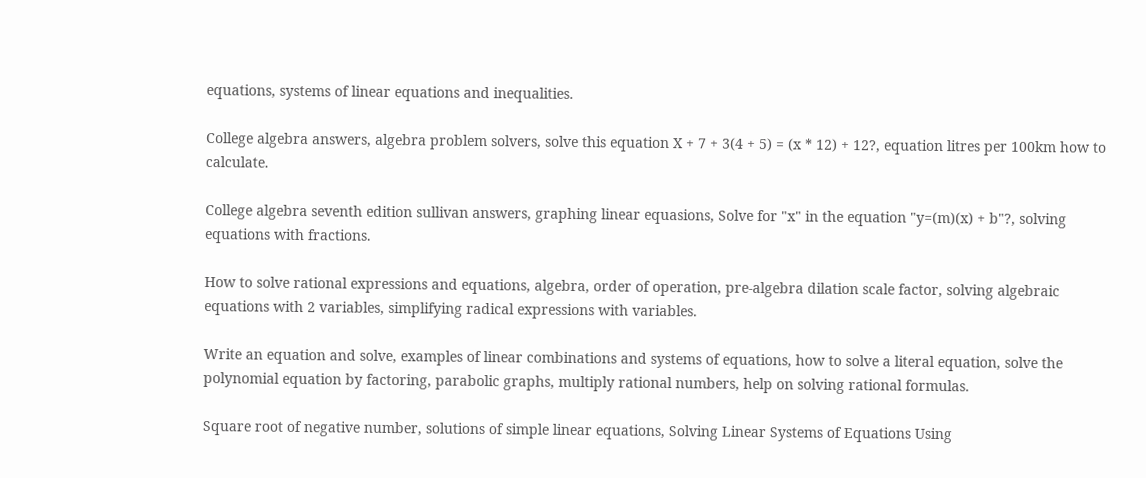equations, systems of linear equations and inequalities.

College algebra answers, algebra problem solvers, solve this equation X + 7 + 3(4 + 5) = (x * 12) + 12?, equation litres per 100km how to calculate.

College algebra seventh edition sullivan answers, graphing linear equasions, Solve for "x" in the equation "y=(m)(x) + b"?, solving equations with fractions.

How to solve rational expressions and equations, algebra, order of operation, pre-algebra dilation scale factor, solving algebraic equations with 2 variables, simplifying radical expressions with variables.

Write an equation and solve, examples of linear combinations and systems of equations, how to solve a literal equation, solve the polynomial equation by factoring, parabolic graphs, multiply rational numbers, help on solving rational formulas.

Square root of negative number, solutions of simple linear equations, Solving Linear Systems of Equations Using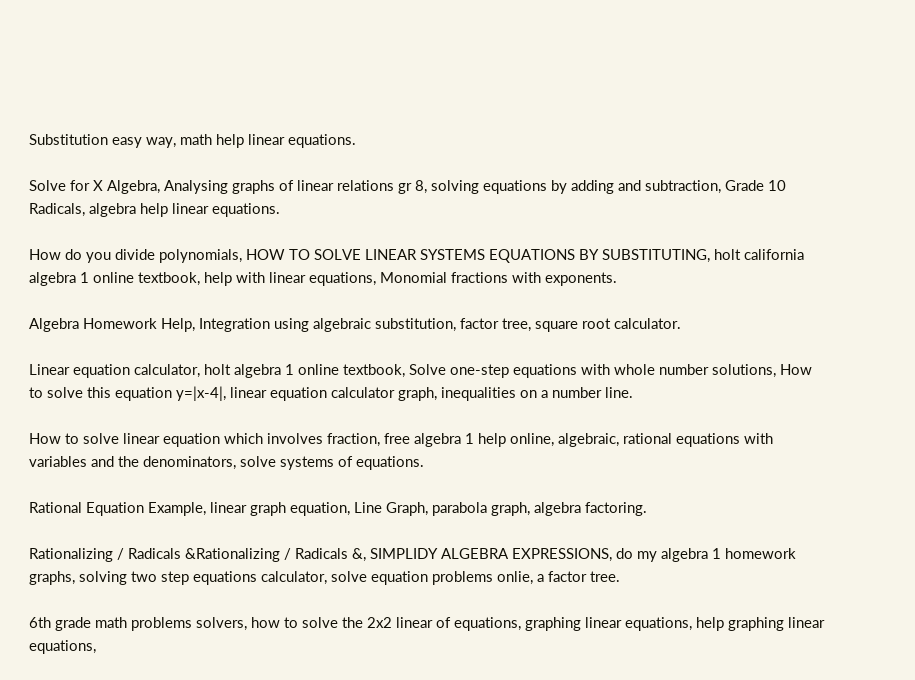Substitution easy way, math help linear equations.

Solve for X Algebra, Analysing graphs of linear relations gr 8, solving equations by adding and subtraction, Grade 10 Radicals, algebra help linear equations.

How do you divide polynomials, HOW TO SOLVE LINEAR SYSTEMS EQUATIONS BY SUBSTITUTING, holt california algebra 1 online textbook, help with linear equations, Monomial fractions with exponents.

Algebra Homework Help, Integration using algebraic substitution, factor tree, square root calculator.

Linear equation calculator, holt algebra 1 online textbook, Solve one-step equations with whole number solutions, How to solve this equation y=|x-4|, linear equation calculator graph, inequalities on a number line.

How to solve linear equation which involves fraction, free algebra 1 help online, algebraic, rational equations with variables and the denominators, solve systems of equations.

Rational Equation Example, linear graph equation, Line Graph, parabola graph, algebra factoring.

Rationalizing / Radicals &Rationalizing / Radicals &, SIMPLIDY ALGEBRA EXPRESSIONS, do my algebra 1 homework graphs, solving two step equations calculator, solve equation problems onlie, a factor tree.

6th grade math problems solvers, how to solve the 2x2 linear of equations, graphing linear equations, help graphing linear equations,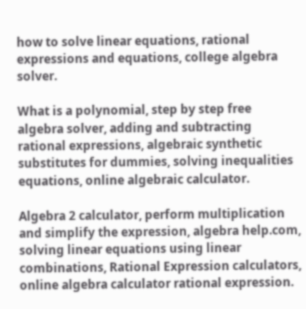how to solve linear equations, rational expressions and equations, college algebra solver.

What is a polynomial, step by step free algebra solver, adding and subtracting rational expressions, algebraic synthetic substitutes for dummies, solving inequalities equations, online algebraic calculator.

Algebra 2 calculator, perform multiplication and simplify the expression, algebra help.com, solving linear equations using linear combinations, Rational Expression calculators, online algebra calculator rational expression.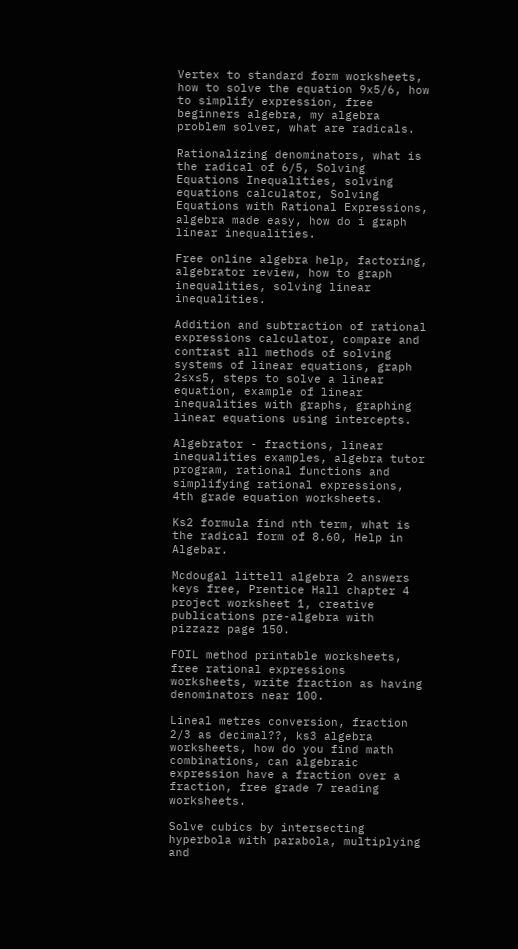Vertex to standard form worksheets, how to solve the equation 9x5/6, how to simplify expression, free beginners algebra, my algebra problem solver, what are radicals.

Rationalizing denominators, what is the radical of 6/5, Solving Equations Inequalities, solving equations calculator, Solving Equations with Rational Expressions, algebra made easy, how do i graph linear inequalities.

Free online algebra help, factoring, algebrator review, how to graph inequalities, solving linear inequalities.

Addition and subtraction of rational expressions calculator, compare and contrast all methods of solving systems of linear equations, graph 2≤x≤5, steps to solve a linear equation, example of linear inequalities with graphs, graphing linear equations using intercepts.

Algebrator - fractions, linear inequalities examples, algebra tutor program, rational functions and simplifying rational expressions, 4th grade equation worksheets.

Ks2 formula find nth term, what is the radical form of 8.60, Help in Algebar.

Mcdougal littell algebra 2 answers keys free, Prentice Hall chapter 4 project worksheet 1, creative publications pre-algebra with pizzazz page 150.

FOIL method printable worksheets, free rational expressions worksheets, write fraction as having denominators near 100.

Lineal metres conversion, fraction 2/3 as decimal??, ks3 algebra worksheets, how do you find math combinations, can algebraic expression have a fraction over a fraction, free grade 7 reading worksheets.

Solve cubics by intersecting hyperbola with parabola, multiplying and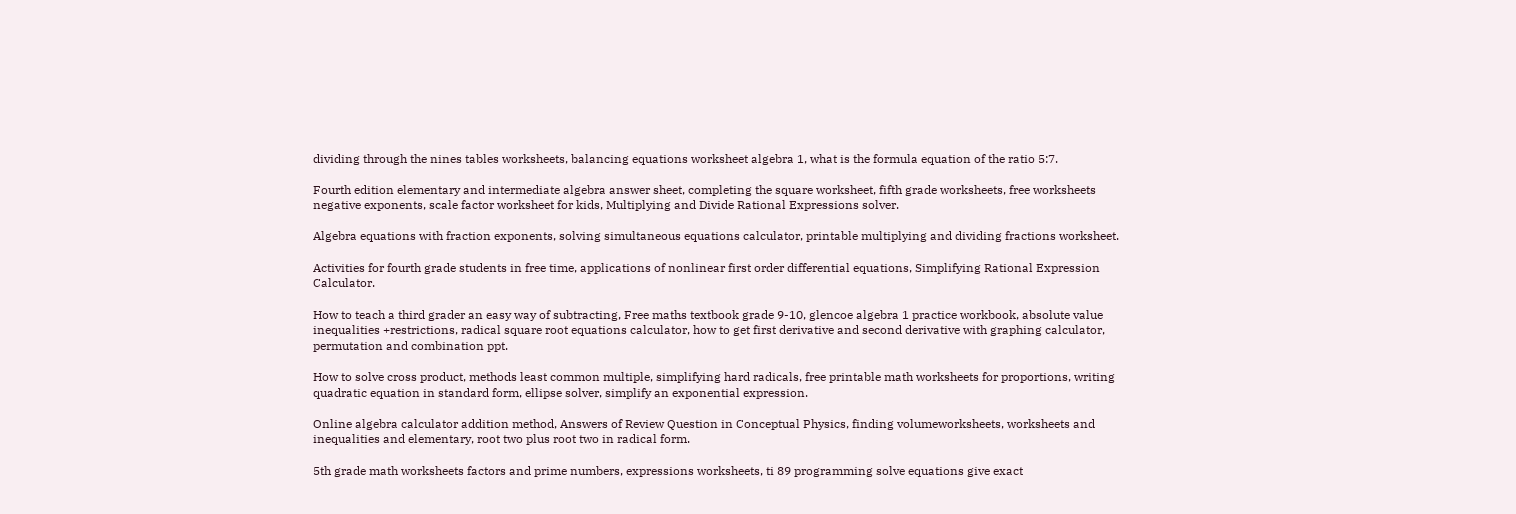dividing through the nines tables worksheets, balancing equations worksheet algebra 1, what is the formula equation of the ratio 5:7.

Fourth edition elementary and intermediate algebra answer sheet, completing the square worksheet, fifth grade worksheets, free worksheets negative exponents, scale factor worksheet for kids, Multiplying and Divide Rational Expressions solver.

Algebra equations with fraction exponents, solving simultaneous equations calculator, printable multiplying and dividing fractions worksheet.

Activities for fourth grade students in free time, applications of nonlinear first order differential equations, Simplifying Rational Expression Calculator.

How to teach a third grader an easy way of subtracting, Free maths textbook grade 9-10, glencoe algebra 1 practice workbook, absolute value inequalities +restrictions, radical square root equations calculator, how to get first derivative and second derivative with graphing calculator, permutation and combination ppt.

How to solve cross product, methods least common multiple, simplifying hard radicals, free printable math worksheets for proportions, writing quadratic equation in standard form, ellipse solver, simplify an exponential expression.

Online algebra calculator addition method, Answers of Review Question in Conceptual Physics, finding volumeworksheets, worksheets and inequalities and elementary, root two plus root two in radical form.

5th grade math worksheets factors and prime numbers, expressions worksheets, ti 89 programming solve equations give exact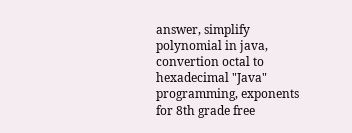answer, simplify polynomial in java, convertion octal to hexadecimal "Java" programming, exponents for 8th grade free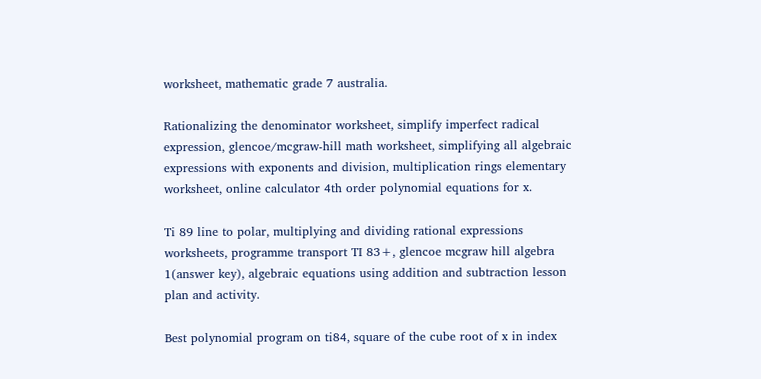worksheet, mathematic grade 7 australia.

Rationalizing the denominator worksheet, simplify imperfect radical expression, glencoe/mcgraw-hill math worksheet, simplifying all algebraic expressions with exponents and division, multiplication rings elementary worksheet, online calculator 4th order polynomial equations for x.

Ti 89 line to polar, multiplying and dividing rational expressions worksheets, programme transport TI 83+, glencoe mcgraw hill algebra 1(answer key), algebraic equations using addition and subtraction lesson plan and activity.

Best polynomial program on ti84, square of the cube root of x in index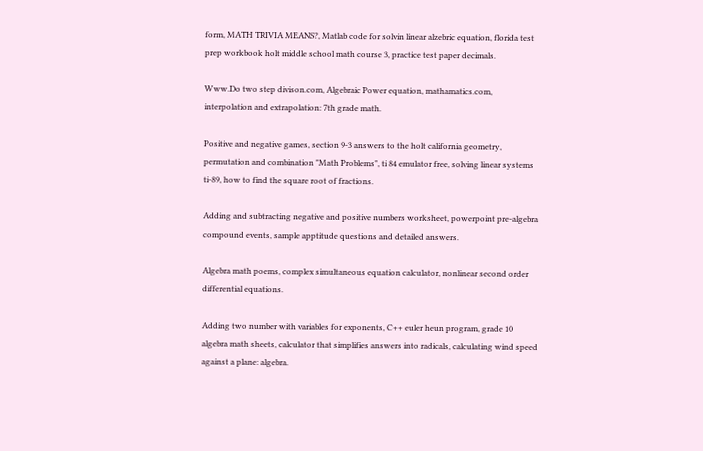form, MATH TRIVIA MEANS?, Matlab code for solvin linear alzebric equation, florida test prep workbook holt middle school math course 3, practice test paper decimals.

Www.Do two step divison.com, Algebraic Power equation, mathamatics.com, interpolation and extrapolation: 7th grade math.

Positive and negative games, section 9-3 answers to the holt california geometry, permutation and combination "Math Problems", ti 84 emulator free, solving linear systems ti-89, how to find the square root of fractions.

Adding and subtracting negative and positive numbers worksheet, powerpoint pre-algebra compound events, sample apptitude questions and detailed answers.

Algebra math poems, complex simultaneous equation calculator, nonlinear second order differential equations.

Adding two number with variables for exponents, C++ euler heun program, grade 10 algebra math sheets, calculator that simplifies answers into radicals, calculating wind speed against a plane: algebra.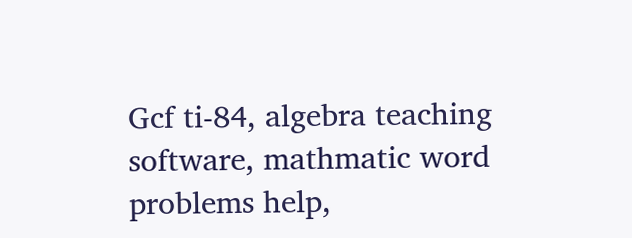Gcf ti-84, algebra teaching software, mathmatic word problems help,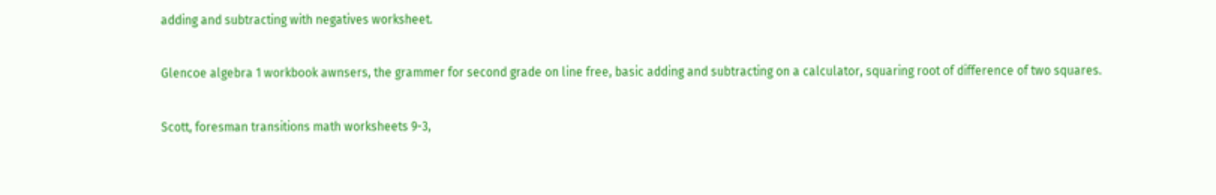adding and subtracting with negatives worksheet.

Glencoe algebra 1 workbook awnsers, the grammer for second grade on line free, basic adding and subtracting on a calculator, squaring root of difference of two squares.

Scott, foresman transitions math worksheets 9-3,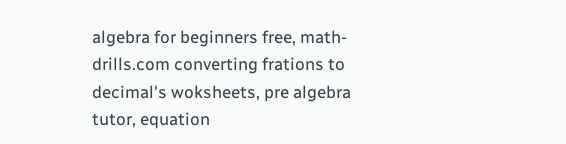algebra for beginners free, math-drills.com converting frations to decimal's woksheets, pre algebra tutor, equation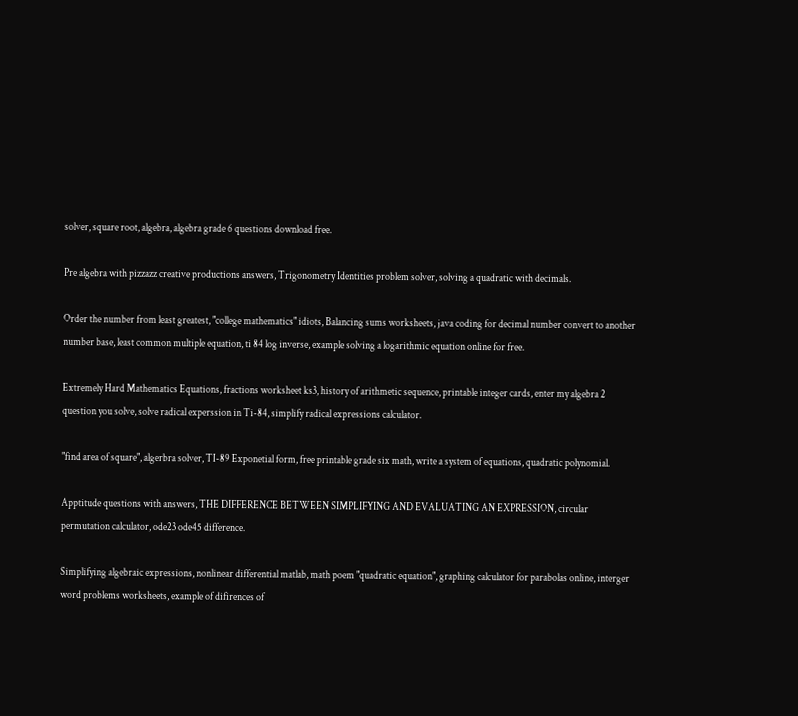solver, square root, algebra, algebra grade 6 questions download free.

Pre algebra with pizzazz creative productions answers, Trigonometry Identities problem solver, solving a quadratic with decimals.

Order the number from least greatest, "college mathematics" idiots, Balancing sums worksheets, java coding for decimal number convert to another number base, least common multiple equation, ti 84 log inverse, example solving a logarithmic equation online for free.

Extremely Hard Mathematics Equations, fractions worksheet ks3, history of arithmetic sequence, printable integer cards, enter my algebra 2 question you solve, solve radical experssion in Ti-84, simplify radical expressions calculator.

"find area of square", algerbra solver, TI-89 Exponetial form, free printable grade six math, write a system of equations, quadratic polynomial.

Apptitude questions with answers, THE DIFFERENCE BETWEEN SIMPLIFYING AND EVALUATING AN EXPRESSION, circular permutation calculator, ode23 ode45 difference.

Simplifying algebraic expressions, nonlinear differential matlab, math poem "quadratic equation", graphing calculator for parabolas online, interger word problems worksheets, example of difirences of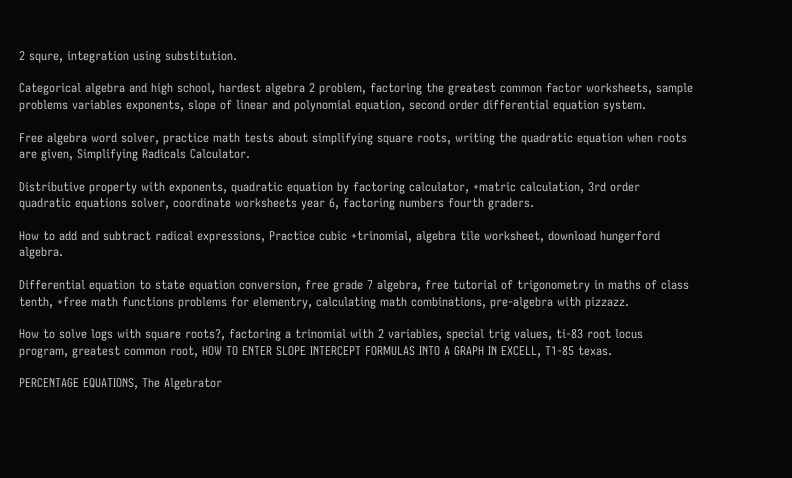2 squre, integration using substitution.

Categorical algebra and high school, hardest algebra 2 problem, factoring the greatest common factor worksheets, sample problems variables exponents, slope of linear and polynomial equation, second order differential equation system.

Free algebra word solver, practice math tests about simplifying square roots, writing the quadratic equation when roots are given, Simplifying Radicals Calculator.

Distributive property with exponents, quadratic equation by factoring calculator, +matric calculation, 3rd order quadratic equations solver, coordinate worksheets year 6, factoring numbers fourth graders.

How to add and subtract radical expressions, Practice cubic +trinomial, algebra tile worksheet, download hungerford algebra.

Differential equation to state equation conversion, free grade 7 algebra, free tutorial of trigonometry in maths of class tenth, +free math functions problems for elementry, calculating math combinations, pre-algebra with pizzazz.

How to solve logs with square roots?, factoring a trinomial with 2 variables, special trig values, ti-83 root locus program, greatest common root, HOW TO ENTER SLOPE INTERCEPT FORMULAS INTO A GRAPH IN EXCELL, T1-85 texas.

PERCENTAGE EQUATIONS, The Algebrator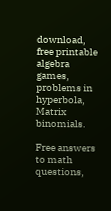download, free printable algebra games, problems in hyperbola, Matrix binomials.

Free answers to math questions,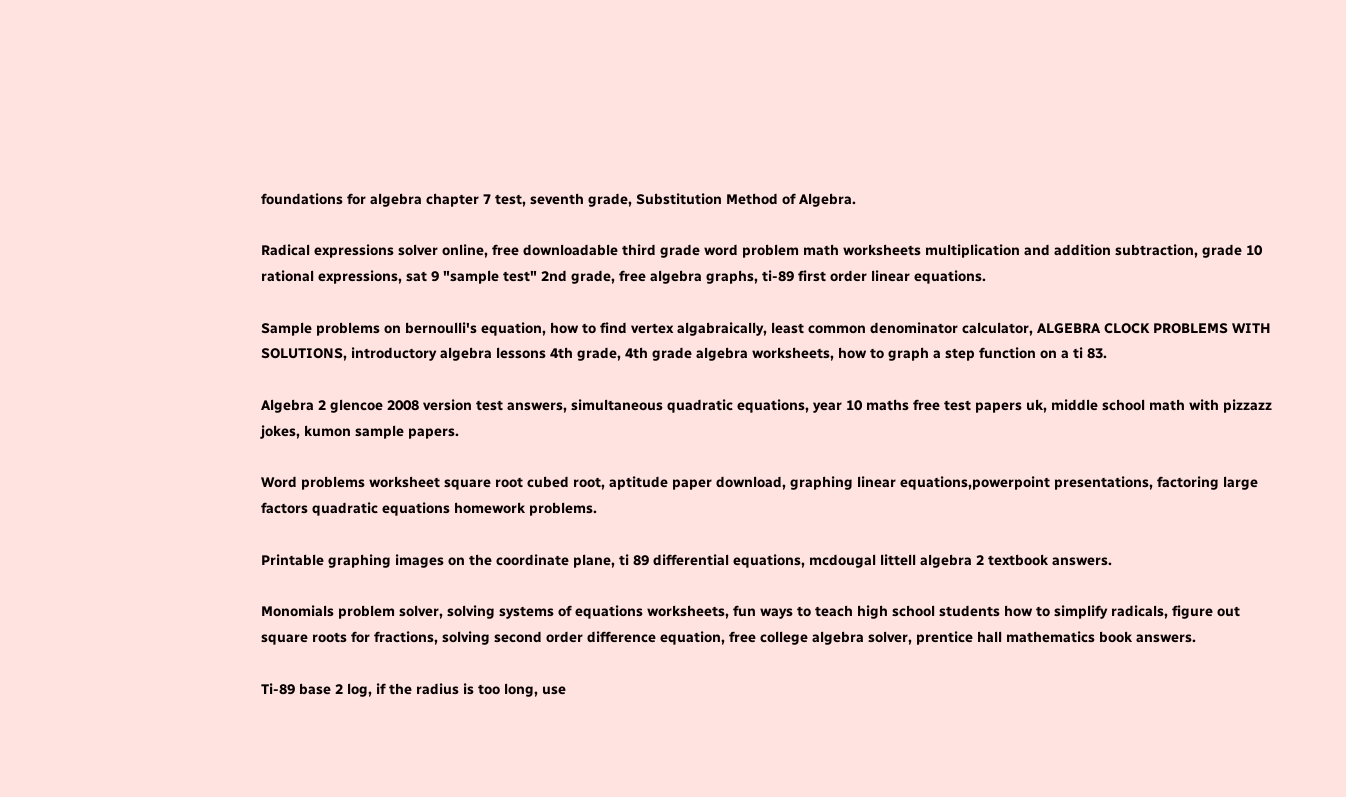foundations for algebra chapter 7 test, seventh grade, Substitution Method of Algebra.

Radical expressions solver online, free downloadable third grade word problem math worksheets multiplication and addition subtraction, grade 10 rational expressions, sat 9 "sample test" 2nd grade, free algebra graphs, ti-89 first order linear equations.

Sample problems on bernoulli's equation, how to find vertex algabraically, least common denominator calculator, ALGEBRA CLOCK PROBLEMS WITH SOLUTIONS, introductory algebra lessons 4th grade, 4th grade algebra worksheets, how to graph a step function on a ti 83.

Algebra 2 glencoe 2008 version test answers, simultaneous quadratic equations, year 10 maths free test papers uk, middle school math with pizzazz jokes, kumon sample papers.

Word problems worksheet square root cubed root, aptitude paper download, graphing linear equations,powerpoint presentations, factoring large factors quadratic equations homework problems.

Printable graphing images on the coordinate plane, ti 89 differential equations, mcdougal littell algebra 2 textbook answers.

Monomials problem solver, solving systems of equations worksheets, fun ways to teach high school students how to simplify radicals, figure out square roots for fractions, solving second order difference equation, free college algebra solver, prentice hall mathematics book answers.

Ti-89 base 2 log, if the radius is too long, use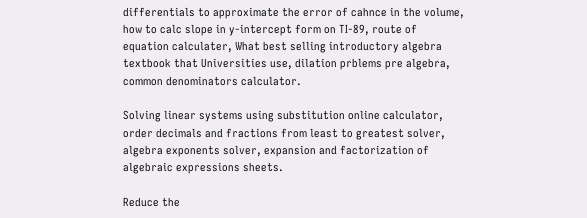differentials to approximate the error of cahnce in the volume, how to calc slope in y-intercept form on TI-89, route of equation calculater, What best selling introductory algebra textbook that Universities use, dilation prblems pre algebra, common denominators calculator.

Solving linear systems using substitution online calculator, order decimals and fractions from least to greatest solver, algebra exponents solver, expansion and factorization of algebraic expressions sheets.

Reduce the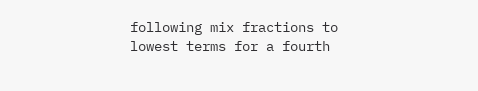following mix fractions to lowest terms for a fourth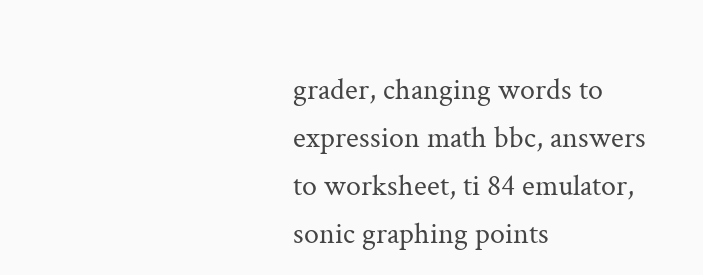grader, changing words to expression math bbc, answers to worksheet, ti 84 emulator, sonic graphing points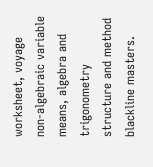worksheet, voyage non-algebraic variable means, algebra and trigonometry structure and method blackline masters.